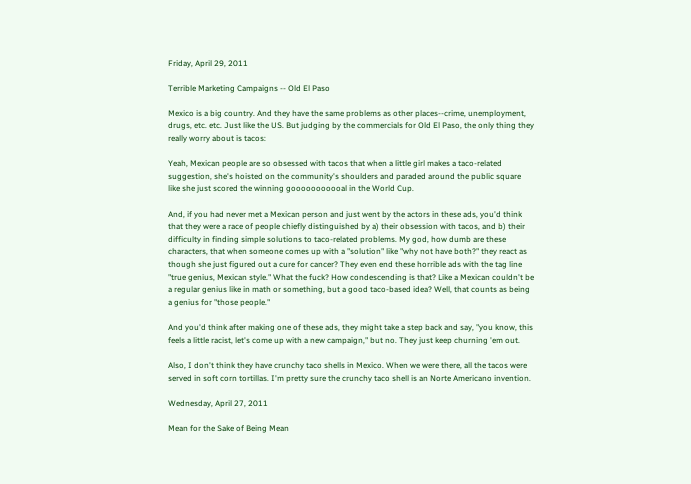Friday, April 29, 2011

Terrible Marketing Campaigns -- Old El Paso

Mexico is a big country. And they have the same problems as other places--crime, unemployment, drugs, etc. etc. Just like the US. But judging by the commercials for Old El Paso, the only thing they really worry about is tacos:

Yeah, Mexican people are so obsessed with tacos that when a little girl makes a taco-related suggestion, she's hoisted on the community's shoulders and paraded around the public square like she just scored the winning gooooooooooal in the World Cup.

And, if you had never met a Mexican person and just went by the actors in these ads, you'd think that they were a race of people chiefly distinguished by a) their obsession with tacos, and b) their difficulty in finding simple solutions to taco-related problems. My god, how dumb are these characters, that when someone comes up with a "solution" like "why not have both?" they react as though she just figured out a cure for cancer? They even end these horrible ads with the tag line "true genius, Mexican style." What the fuck? How condescending is that? Like a Mexican couldn't be a regular genius like in math or something, but a good taco-based idea? Well, that counts as being a genius for "those people."

And you'd think after making one of these ads, they might take a step back and say, "you know, this feels a little racist, let's come up with a new campaign," but no. They just keep churning 'em out.

Also, I don't think they have crunchy taco shells in Mexico. When we were there, all the tacos were served in soft corn tortillas. I'm pretty sure the crunchy taco shell is an Norte Americano invention.

Wednesday, April 27, 2011

Mean for the Sake of Being Mean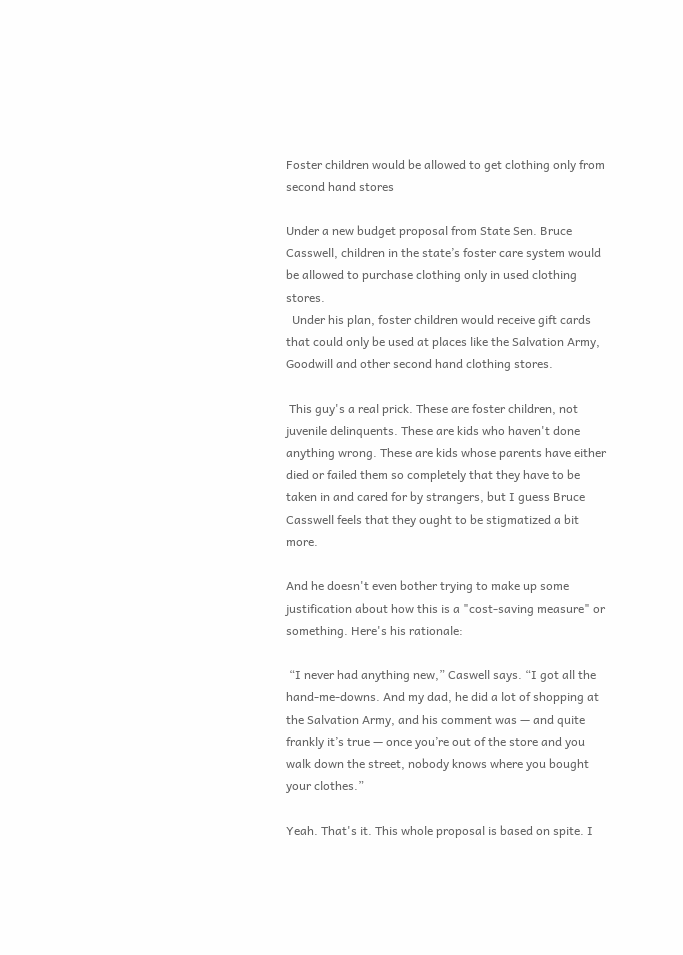Foster children would be allowed to get clothing only from second hand stores

Under a new budget proposal from State Sen. Bruce Casswell, children in the state’s foster care system would be allowed to purchase clothing only in used clothing stores.
  Under his plan, foster children would receive gift cards that could only be used at places like the Salvation Army, Goodwill and other second hand clothing stores.

 This guy's a real prick. These are foster children, not juvenile delinquents. These are kids who haven't done anything wrong. These are kids whose parents have either died or failed them so completely that they have to be taken in and cared for by strangers, but I guess Bruce Casswell feels that they ought to be stigmatized a bit more.

And he doesn't even bother trying to make up some justification about how this is a "cost-saving measure" or something. Here's his rationale:

 “I never had anything new,” Caswell says. “I got all the hand-me-downs. And my dad, he did a lot of shopping at the Salvation Army, and his comment was — and quite frankly it’s true — once you’re out of the store and you walk down the street, nobody knows where you bought your clothes.”

Yeah. That's it. This whole proposal is based on spite. I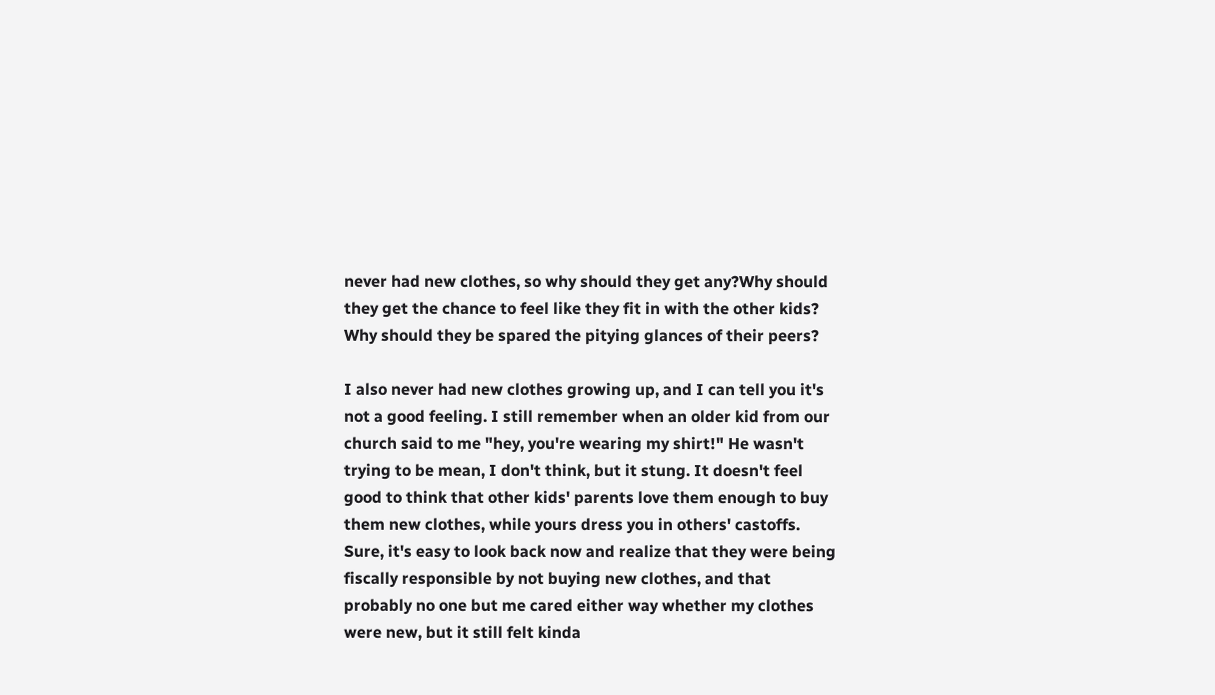never had new clothes, so why should they get any?Why should they get the chance to feel like they fit in with the other kids? Why should they be spared the pitying glances of their peers?

I also never had new clothes growing up, and I can tell you it's not a good feeling. I still remember when an older kid from our church said to me "hey, you're wearing my shirt!" He wasn't trying to be mean, I don't think, but it stung. It doesn't feel good to think that other kids' parents love them enough to buy them new clothes, while yours dress you in others' castoffs. Sure, it's easy to look back now and realize that they were being fiscally responsible by not buying new clothes, and that probably no one but me cared either way whether my clothes were new, but it still felt kinda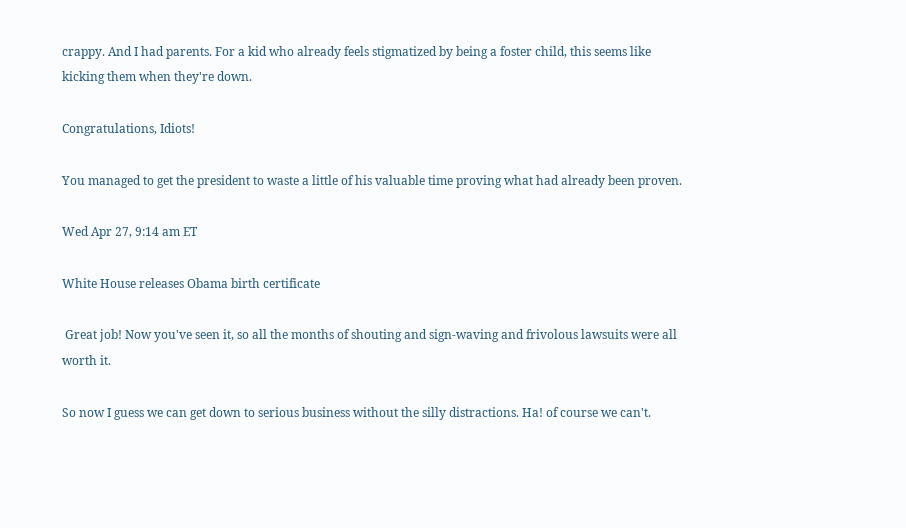crappy. And I had parents. For a kid who already feels stigmatized by being a foster child, this seems like kicking them when they're down.

Congratulations, Idiots!

You managed to get the president to waste a little of his valuable time proving what had already been proven.

Wed Apr 27, 9:14 am ET

White House releases Obama birth certificate

 Great job! Now you've seen it, so all the months of shouting and sign-waving and frivolous lawsuits were all worth it.

So now I guess we can get down to serious business without the silly distractions. Ha! of course we can't.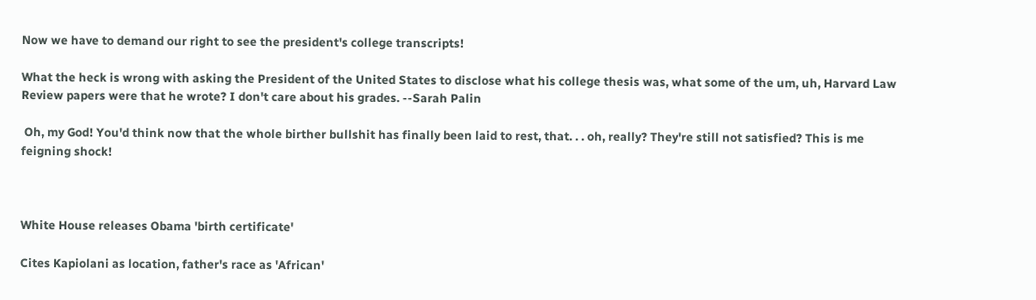Now we have to demand our right to see the president's college transcripts!

What the heck is wrong with asking the President of the United States to disclose what his college thesis was, what some of the um, uh, Harvard Law Review papers were that he wrote? I don't care about his grades. --Sarah Palin

 Oh, my God! You'd think now that the whole birther bullshit has finally been laid to rest, that. . . oh, really? They're still not satisfied? This is me feigning shock!



White House releases Obama 'birth certificate'

Cites Kapiolani as location, father's race as 'African'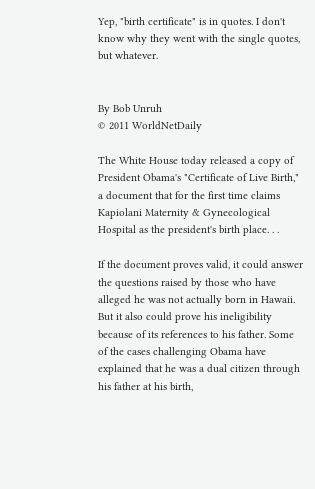Yep, "birth certificate" is in quotes. I don't know why they went with the single quotes, but whatever.


By Bob Unruh
© 2011 WorldNetDaily

The White House today released a copy of President Obama's "Certificate of Live Birth," a document that for the first time claims Kapiolani Maternity & Gynecological Hospital as the president's birth place. . .

If the document proves valid, it could answer the questions raised by those who have alleged he was not actually born in Hawaii. But it also could prove his ineligibility because of its references to his father. Some of the cases challenging Obama have explained that he was a dual citizen through his father at his birth,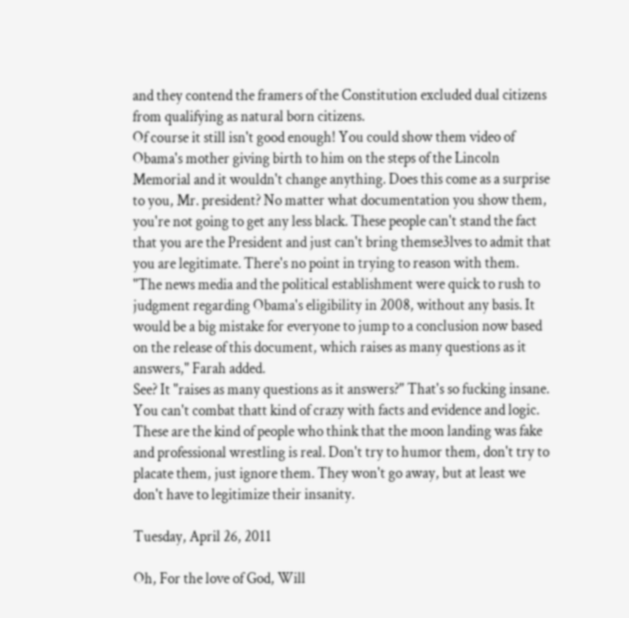and they contend the framers of the Constitution excluded dual citizens from qualifying as natural born citizens.
Of course it still isn't good enough! You could show them video of Obama's mother giving birth to him on the steps of the Lincoln Memorial and it wouldn't change anything. Does this come as a surprise to you, Mr. president? No matter what documentation you show them, you're not going to get any less black. These people can't stand the fact that you are the President and just can't bring themse3lves to admit that you are legitimate. There's no point in trying to reason with them.
"The news media and the political establishment were quick to rush to judgment regarding Obama's eligibility in 2008, without any basis. It would be a big mistake for everyone to jump to a conclusion now based on the release of this document, which raises as many questions as it answers," Farah added.
See? It "raises as many questions as it answers?" That's so fucking insane. You can't combat thatt kind of crazy with facts and evidence and logic. These are the kind of people who think that the moon landing was fake and professional wrestling is real. Don't try to humor them, don't try to placate them, just ignore them. They won't go away, but at least we don't have to legitimize their insanity.

Tuesday, April 26, 2011

Oh, For the love of God, Will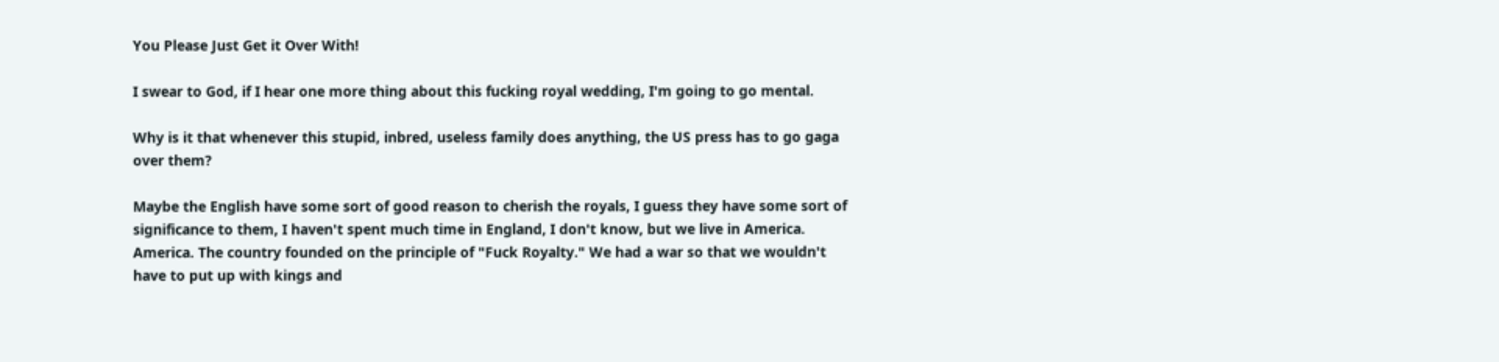You Please Just Get it Over With!

I swear to God, if I hear one more thing about this fucking royal wedding, I'm going to go mental.

Why is it that whenever this stupid, inbred, useless family does anything, the US press has to go gaga over them?

Maybe the English have some sort of good reason to cherish the royals, I guess they have some sort of significance to them, I haven't spent much time in England, I don't know, but we live in America. America. The country founded on the principle of "Fuck Royalty." We had a war so that we wouldn't have to put up with kings and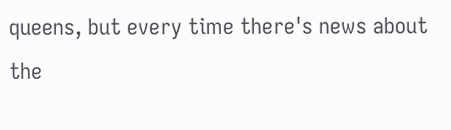queens, but every time there's news about the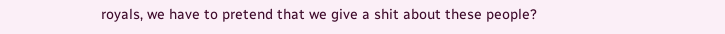royals, we have to pretend that we give a shit about these people?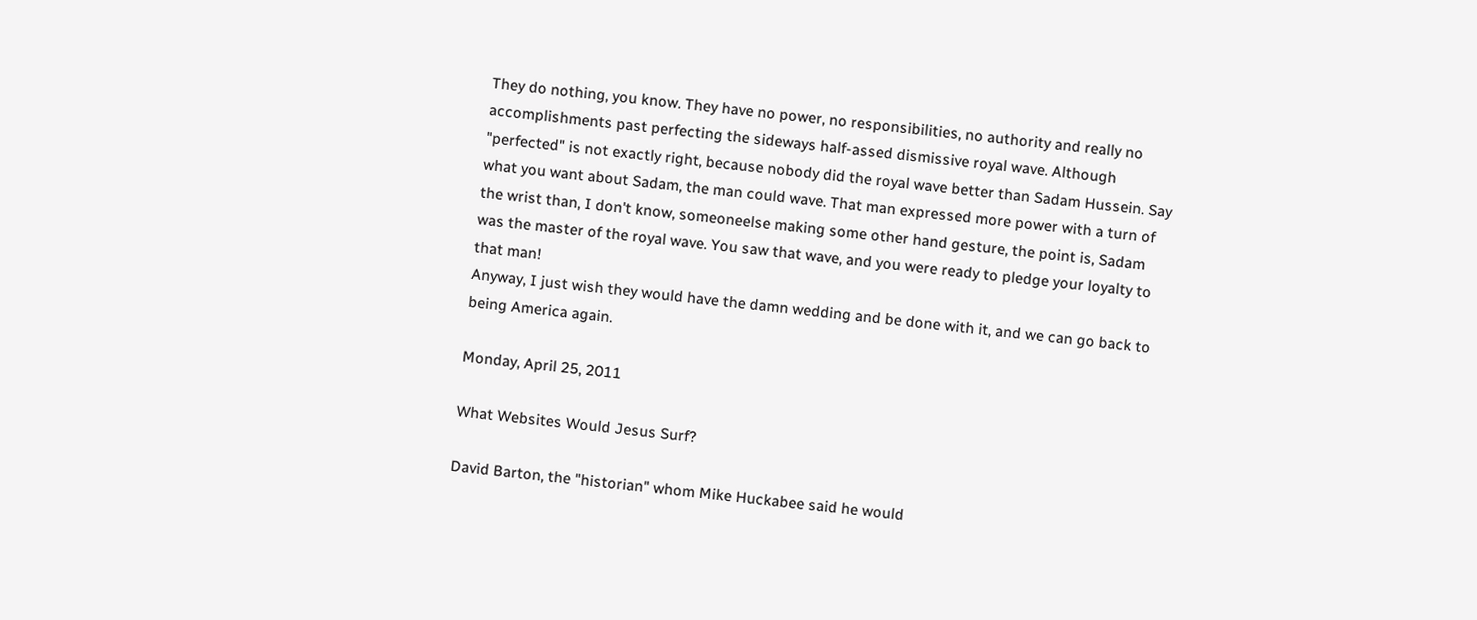They do nothing, you know. They have no power, no responsibilities, no authority and really no accomplishments past perfecting the sideways half-assed dismissive royal wave. Although "perfected" is not exactly right, because nobody did the royal wave better than Sadam Hussein. Say what you want about Sadam, the man could wave. That man expressed more power with a turn of the wrist than, I don't know, someoneelse making some other hand gesture, the point is, Sadam was the master of the royal wave. You saw that wave, and you were ready to pledge your loyalty to that man!
Anyway, I just wish they would have the damn wedding and be done with it, and we can go back to being America again.

Monday, April 25, 2011

What Websites Would Jesus Surf?

David Barton, the "historian" whom Mike Huckabee said he would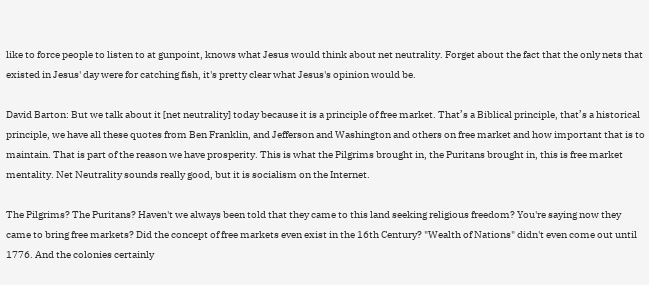like to force people to listen to at gunpoint, knows what Jesus would think about net neutrality. Forget about the fact that the only nets that existed in Jesus' day were for catching fish, it's pretty clear what Jesus's opinion would be.

David Barton: But we talk about it [net neutrality] today because it is a principle of free market. That’s a Biblical principle, that’s a historical principle, we have all these quotes from Ben Franklin, and Jefferson and Washington and others on free market and how important that is to maintain. That is part of the reason we have prosperity. This is what the Pilgrims brought in, the Puritans brought in, this is free market mentality. Net Neutrality sounds really good, but it is socialism on the Internet.

The Pilgrims? The Puritans? Haven't we always been told that they came to this land seeking religious freedom? You're saying now they came to bring free markets? Did the concept of free markets even exist in the 16th Century? "Wealth of Nations" didn't even come out until 1776. And the colonies certainly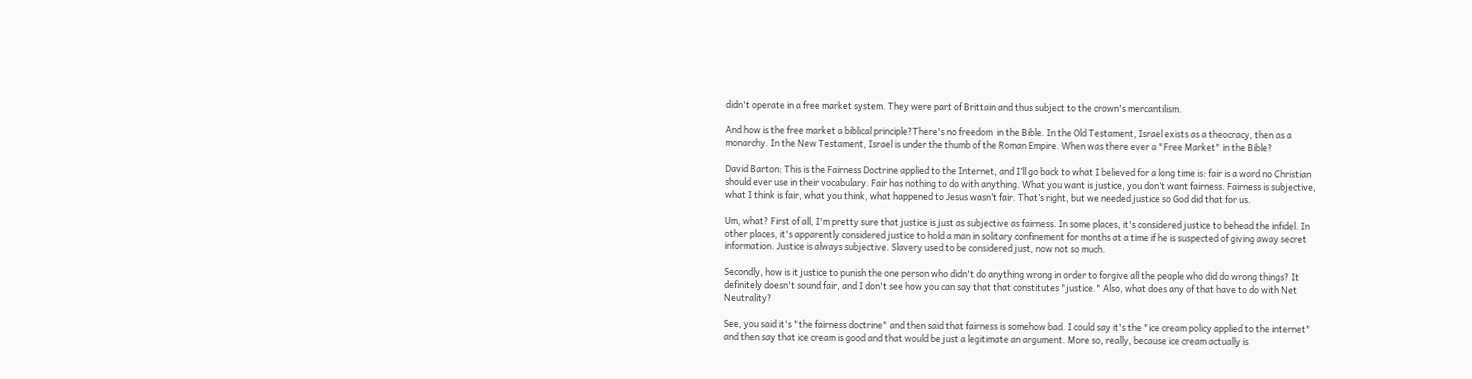didn't operate in a free market system. They were part of Brittain and thus subject to the crown's mercantilism.

And how is the free market a biblical principle?There's no freedom  in the Bible. In the Old Testament, Israel exists as a theocracy, then as a monarchy. In the New Testament, Israel is under the thumb of the Roman Empire. When was there ever a "Free Market" in the Bible?

David Barton: This is the Fairness Doctrine applied to the Internet, and I’ll go back to what I believed for a long time is: fair is a word no Christian should ever use in their vocabulary. Fair has nothing to do with anything. What you want is justice, you don’t want fairness. Fairness is subjective, what I think is fair, what you think, what happened to Jesus wasn’t fair. That’s right, but we needed justice so God did that for us.

Um, what? First of all, I'm pretty sure that justice is just as subjective as fairness. In some places, it's considered justice to behead the infidel. In other places, it's apparently considered justice to hold a man in solitary confinement for months at a time if he is suspected of giving away secret information. Justice is always subjective. Slavery used to be considered just, now not so much.

Secondly, how is it justice to punish the one person who didn't do anything wrong in order to forgive all the people who did do wrong things? It definitely doesn't sound fair, and I don't see how you can say that that constitutes "justice." Also, what does any of that have to do with Net Neutrality?

See, you said it's "the fairness doctrine" and then said that fairness is somehow bad. I could say it's the "ice cream policy applied to the internet" and then say that ice cream is good and that would be just a legitimate an argument. More so, really, because ice cream actually is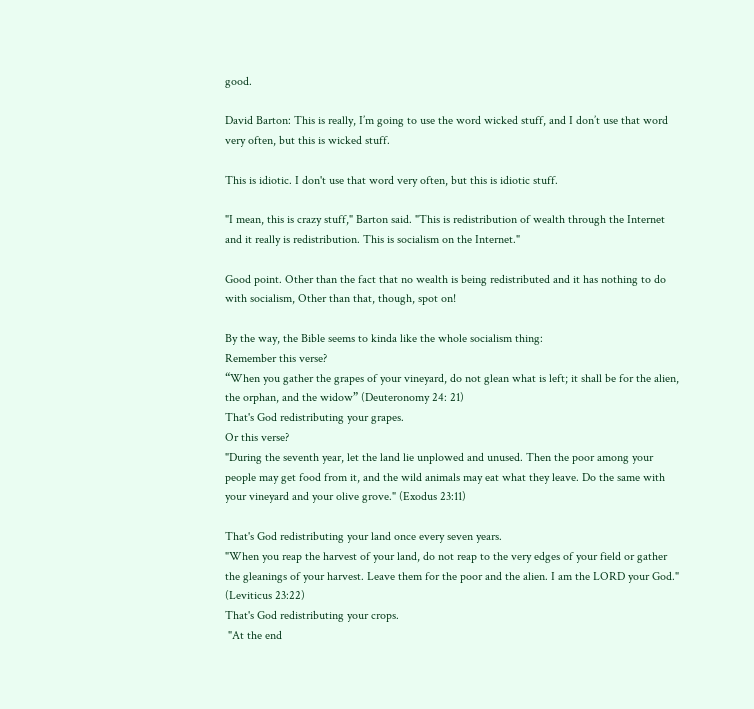good.

David Barton: This is really, I’m going to use the word wicked stuff, and I don’t use that word very often, but this is wicked stuff.

This is idiotic. I don't use that word very often, but this is idiotic stuff.

"I mean, this is crazy stuff," Barton said. "This is redistribution of wealth through the Internet and it really is redistribution. This is socialism on the Internet."

Good point. Other than the fact that no wealth is being redistributed and it has nothing to do with socialism, Other than that, though, spot on!

By the way, the Bible seems to kinda like the whole socialism thing:
Remember this verse?
“When you gather the grapes of your vineyard, do not glean what is left; it shall be for the alien, the orphan, and the widow” (Deuteronomy 24: 21)
That's God redistributing your grapes.
Or this verse?
"During the seventh year, let the land lie unplowed and unused. Then the poor among your people may get food from it, and the wild animals may eat what they leave. Do the same with your vineyard and your olive grove." (Exodus 23:11)

That's God redistributing your land once every seven years.
"When you reap the harvest of your land, do not reap to the very edges of your field or gather the gleanings of your harvest. Leave them for the poor and the alien. I am the LORD your God." (Leviticus 23:22)
That's God redistributing your crops.
 "At the end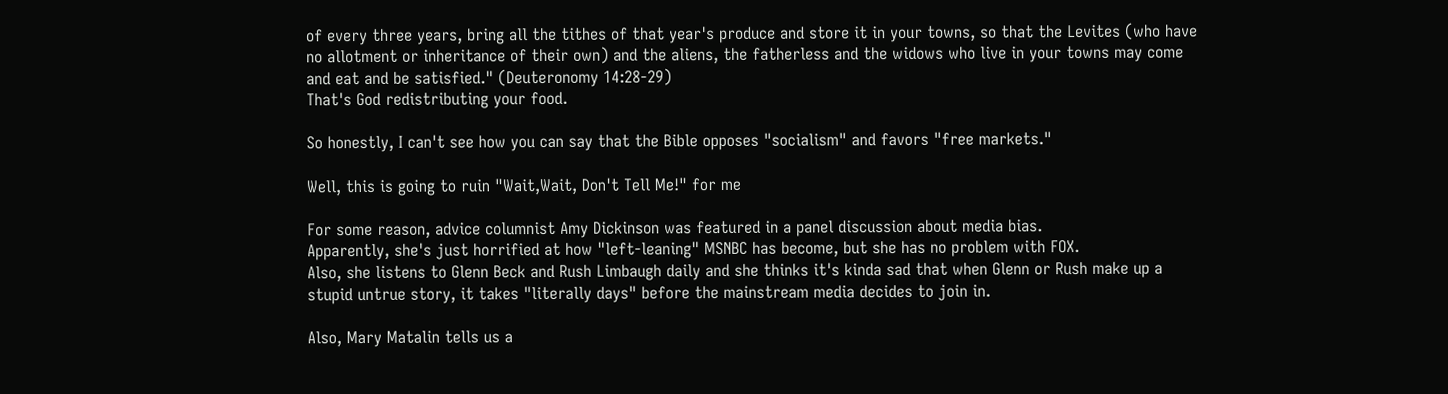of every three years, bring all the tithes of that year's produce and store it in your towns, so that the Levites (who have no allotment or inheritance of their own) and the aliens, the fatherless and the widows who live in your towns may come and eat and be satisfied." (Deuteronomy 14:28-29)
That's God redistributing your food.

So honestly, I can't see how you can say that the Bible opposes "socialism" and favors "free markets."

Well, this is going to ruin "Wait,Wait, Don't Tell Me!" for me

For some reason, advice columnist Amy Dickinson was featured in a panel discussion about media bias.
Apparently, she's just horrified at how "left-leaning" MSNBC has become, but she has no problem with FOX.
Also, she listens to Glenn Beck and Rush Limbaugh daily and she thinks it's kinda sad that when Glenn or Rush make up a stupid untrue story, it takes "literally days" before the mainstream media decides to join in.

Also, Mary Matalin tells us a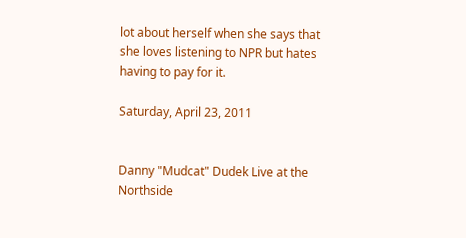lot about herself when she says that she loves listening to NPR but hates having to pay for it.

Saturday, April 23, 2011


Danny "Mudcat" Dudek Live at the Northside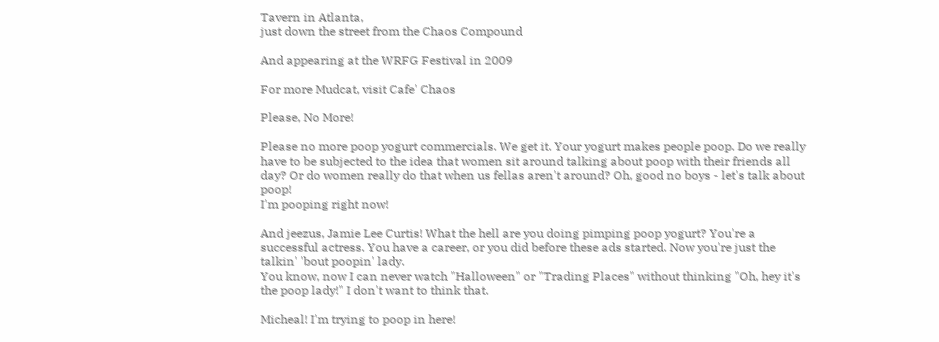Tavern in Atlanta,
just down the street from the Chaos Compound

And appearing at the WRFG Festival in 2009

For more Mudcat, visit Cafe' Chaos

Please, No More!

Please no more poop yogurt commercials. We get it. Your yogurt makes people poop. Do we really have to be subjected to the idea that women sit around talking about poop with their friends all day? Or do women really do that when us fellas aren't around? Oh, good no boys - let's talk about poop!
I'm pooping right now!

And jeezus, Jamie Lee Curtis! What the hell are you doing pimping poop yogurt? You're a successful actress. You have a career, or you did before these ads started. Now you're just the talkin' 'bout poopin' lady.
You know, now I can never watch "Halloween" or "Trading Places" without thinking "Oh, hey it's the poop lady!" I don't want to think that.

Micheal! I'm trying to poop in here!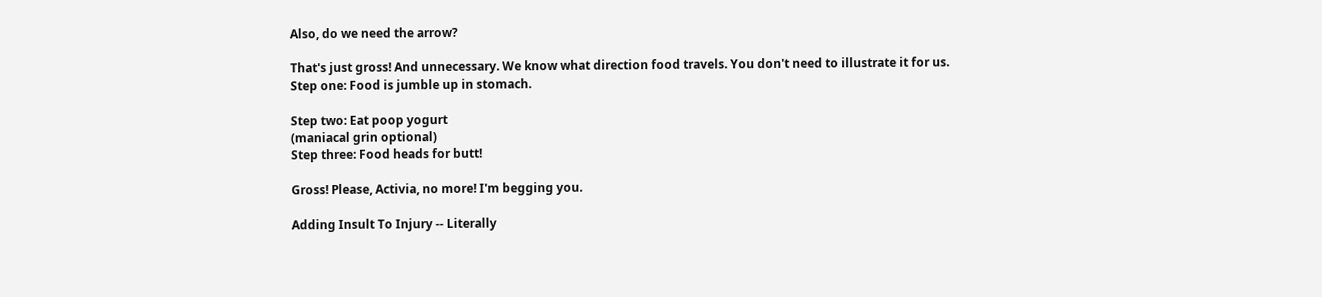Also, do we need the arrow?

That's just gross! And unnecessary. We know what direction food travels. You don't need to illustrate it for us.
Step one: Food is jumble up in stomach.

Step two: Eat poop yogurt
(maniacal grin optional)
Step three: Food heads for butt!

Gross! Please, Activia, no more! I'm begging you.

Adding Insult To Injury -- Literally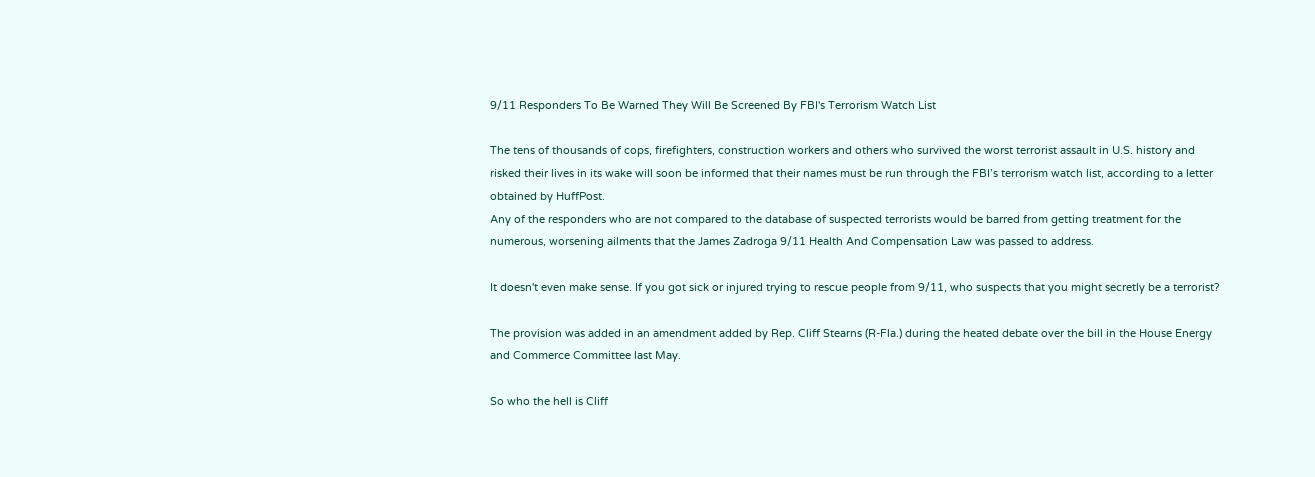9/11 Responders To Be Warned They Will Be Screened By FBI's Terrorism Watch List

The tens of thousands of cops, firefighters, construction workers and others who survived the worst terrorist assault in U.S. history and risked their lives in its wake will soon be informed that their names must be run through the FBI’s terrorism watch list, according to a letter obtained by HuffPost.
Any of the responders who are not compared to the database of suspected terrorists would be barred from getting treatment for the numerous, worsening ailments that the James Zadroga 9/11 Health And Compensation Law was passed to address.

It doesn't even make sense. If you got sick or injured trying to rescue people from 9/11, who suspects that you might secretly be a terrorist?

The provision was added in an amendment added by Rep. Cliff Stearns (R-Fla.) during the heated debate over the bill in the House Energy and Commerce Committee last May.

So who the hell is Cliff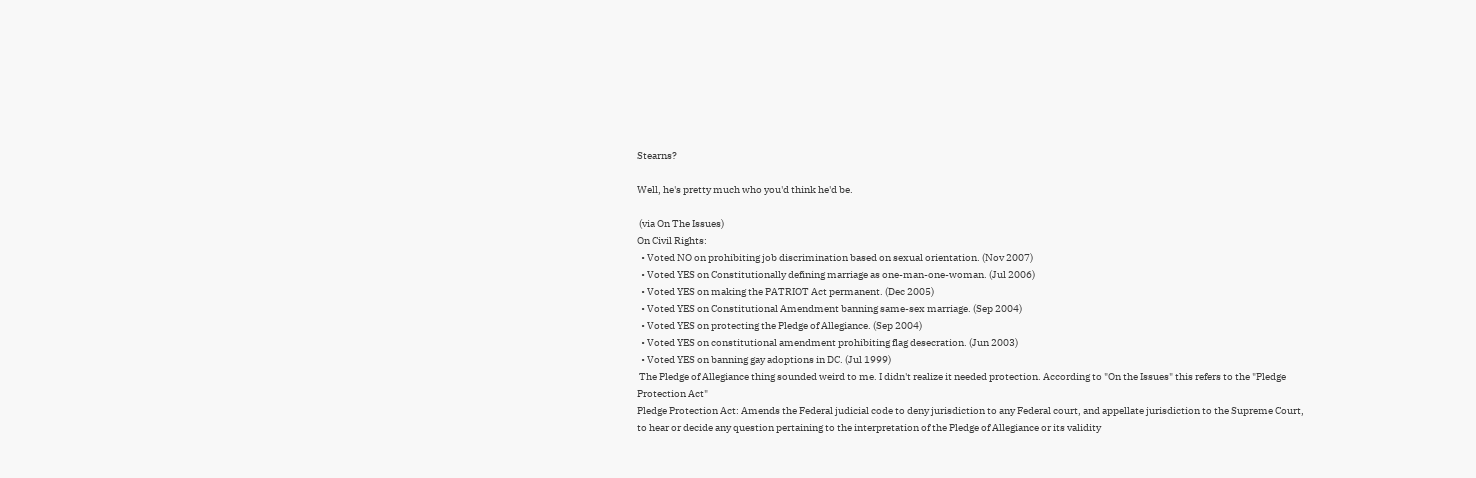Stearns?

Well, he's pretty much who you'd think he'd be.

 (via On The Issues)
On Civil Rights:
  • Voted NO on prohibiting job discrimination based on sexual orientation. (Nov 2007)
  • Voted YES on Constitutionally defining marriage as one-man-one-woman. (Jul 2006)
  • Voted YES on making the PATRIOT Act permanent. (Dec 2005)
  • Voted YES on Constitutional Amendment banning same-sex marriage. (Sep 2004)
  • Voted YES on protecting the Pledge of Allegiance. (Sep 2004)
  • Voted YES on constitutional amendment prohibiting flag desecration. (Jun 2003)
  • Voted YES on banning gay adoptions in DC. (Jul 1999)
 The Pledge of Allegiance thing sounded weird to me. I didn't realize it needed protection. According to "On the Issues" this refers to the "Pledge Protection Act"
Pledge Protection Act: Amends the Federal judicial code to deny jurisdiction to any Federal court, and appellate jurisdiction to the Supreme Court, to hear or decide any question pertaining to the interpretation of the Pledge of Allegiance or its validity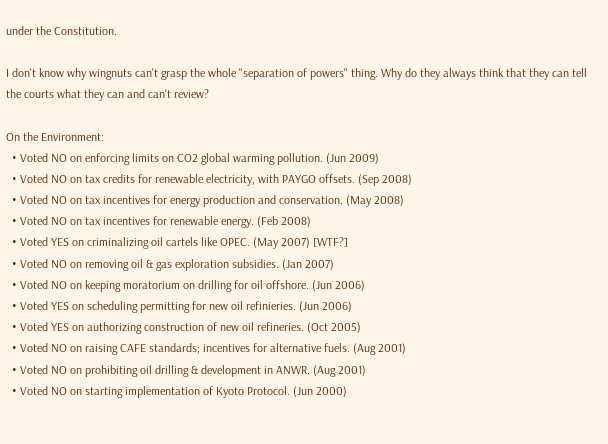under the Constitution.

I don't know why wingnuts can't grasp the whole "separation of powers" thing. Why do they always think that they can tell the courts what they can and can't review?

On the Environment:
  • Voted NO on enforcing limits on CO2 global warming pollution. (Jun 2009)
  • Voted NO on tax credits for renewable electricity, with PAYGO offsets. (Sep 2008)
  • Voted NO on tax incentives for energy production and conservation. (May 2008)
  • Voted NO on tax incentives for renewable energy. (Feb 2008)
  • Voted YES on criminalizing oil cartels like OPEC. (May 2007) [WTF?]
  • Voted NO on removing oil & gas exploration subsidies. (Jan 2007)
  • Voted NO on keeping moratorium on drilling for oil offshore. (Jun 2006)
  • Voted YES on scheduling permitting for new oil refinieries. (Jun 2006)
  • Voted YES on authorizing construction of new oil refineries. (Oct 2005)
  • Voted NO on raising CAFE standards; incentives for alternative fuels. (Aug 2001)
  • Voted NO on prohibiting oil drilling & development in ANWR. (Aug 2001)
  • Voted NO on starting implementation of Kyoto Protocol. (Jun 2000)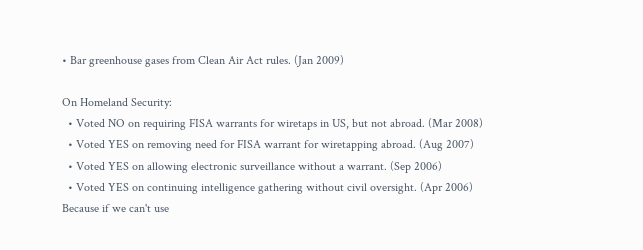• Bar greenhouse gases from Clean Air Act rules. (Jan 2009)

On Homeland Security:
  • Voted NO on requiring FISA warrants for wiretaps in US, but not abroad. (Mar 2008)
  • Voted YES on removing need for FISA warrant for wiretapping abroad. (Aug 2007)
  • Voted YES on allowing electronic surveillance without a warrant. (Sep 2006)
  • Voted YES on continuing intelligence gathering without civil oversight. (Apr 2006)
Because if we can't use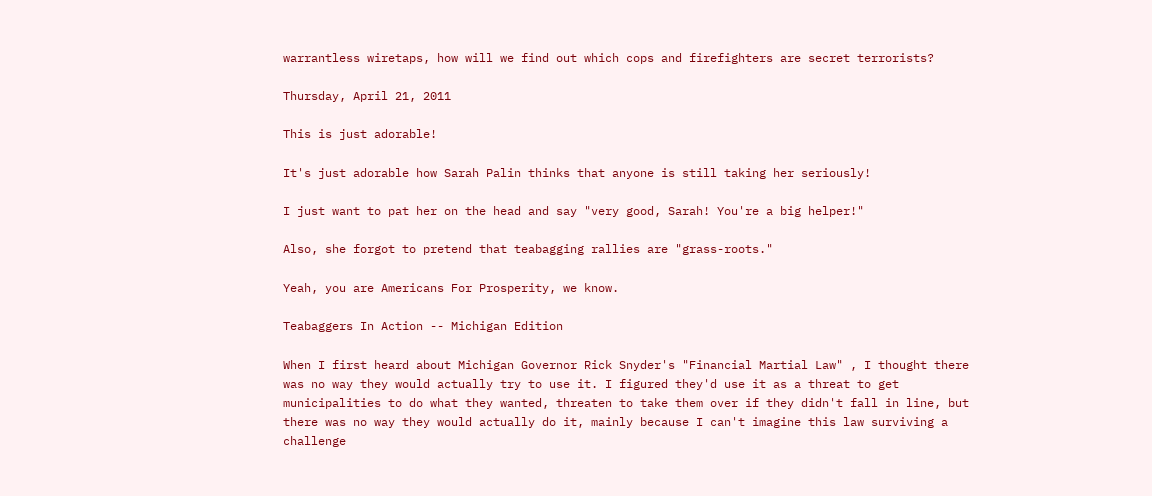warrantless wiretaps, how will we find out which cops and firefighters are secret terrorists?

Thursday, April 21, 2011

This is just adorable!

It's just adorable how Sarah Palin thinks that anyone is still taking her seriously!

I just want to pat her on the head and say "very good, Sarah! You're a big helper!"

Also, she forgot to pretend that teabagging rallies are "grass-roots."

Yeah, you are Americans For Prosperity, we know.

Teabaggers In Action -- Michigan Edition

When I first heard about Michigan Governor Rick Snyder's "Financial Martial Law" , I thought there was no way they would actually try to use it. I figured they'd use it as a threat to get municipalities to do what they wanted, threaten to take them over if they didn't fall in line, but there was no way they would actually do it, mainly because I can't imagine this law surviving a challenge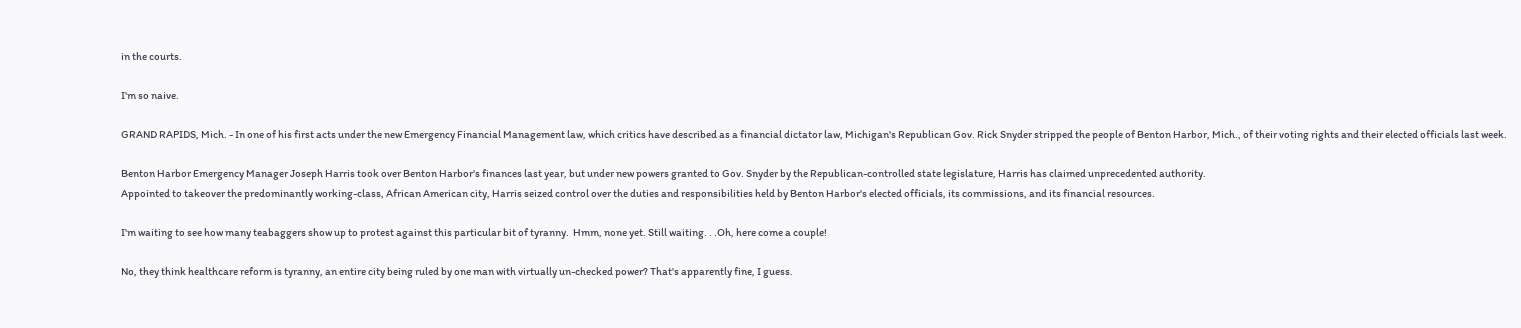in the courts.

I'm so naive.

GRAND RAPIDS, Mich. - In one of his first acts under the new Emergency Financial Management law, which critics have described as a financial dictator law, Michigan's Republican Gov. Rick Snyder stripped the people of Benton Harbor, Mich., of their voting rights and their elected officials last week.

Benton Harbor Emergency Manager Joseph Harris took over Benton Harbor's finances last year, but under new powers granted to Gov. Snyder by the Republican-controlled state legislature, Harris has claimed unprecedented authority.
Appointed to takeover the predominantly working-class, African American city, Harris seized control over the duties and responsibilities held by Benton Harbor's elected officials, its commissions, and its financial resources.

I'm waiting to see how many teabaggers show up to protest against this particular bit of tyranny.  Hmm, none yet. Still waiting. . .Oh, here come a couple!

No, they think healthcare reform is tyranny, an entire city being ruled by one man with virtually un-checked power? That's apparently fine, I guess.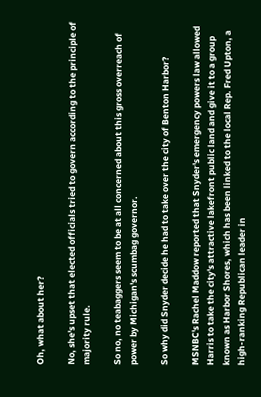Oh, what about her?

No, she's upset that elected officials tried to govern according to the principle of majority rule.

So no, no teabaggers seem to be at all concerned about this gross overreach of power by Michigan's scumbag governor.

So why did Snyder decide he had to take over the city of Benton Harbor?

MSNBC's Rachel Maddow reported that Snyder's emergency powers law allowed Harris to take the city's attractive lakefront public land and give it to a group known as Harbor Shores, which has been linked to the local Rep. Fred Upton, a high-ranking Republican leader in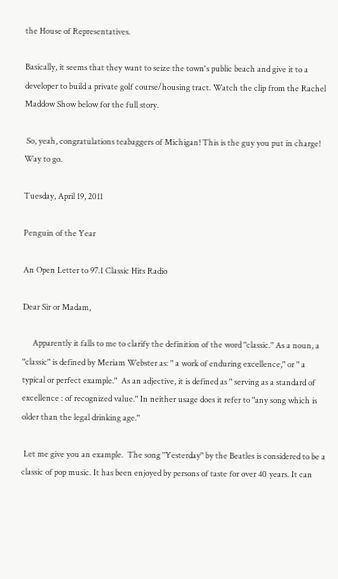the House of Representatives.

Basically, it seems that they want to seize the town's public beach and give it to a developer to build a private golf course/housing tract. Watch the clip from the Rachel Maddow Show below for the full story.

 So, yeah, congratulations teabaggers of Michigan! This is the guy you put in charge! Way to go.

Tuesday, April 19, 2011

Penguin of the Year

An Open Letter to 97.1 Classic Hits Radio

Dear Sir or Madam,

     Apparently it falls to me to clarify the definition of the word "classic." As a noun, a "classic" is defined by Meriam Webster as: " a work of enduring excellence," or " a typical or perfect example."  As an adjective, it is defined as " serving as a standard of excellence : of recognized value." In neither usage does it refer to "any song which is older than the legal drinking age."

 Let me give you an example.  The song "Yesterday" by the Beatles is considered to be a classic of pop music. It has been enjoyed by persons of taste for over 40 years. It can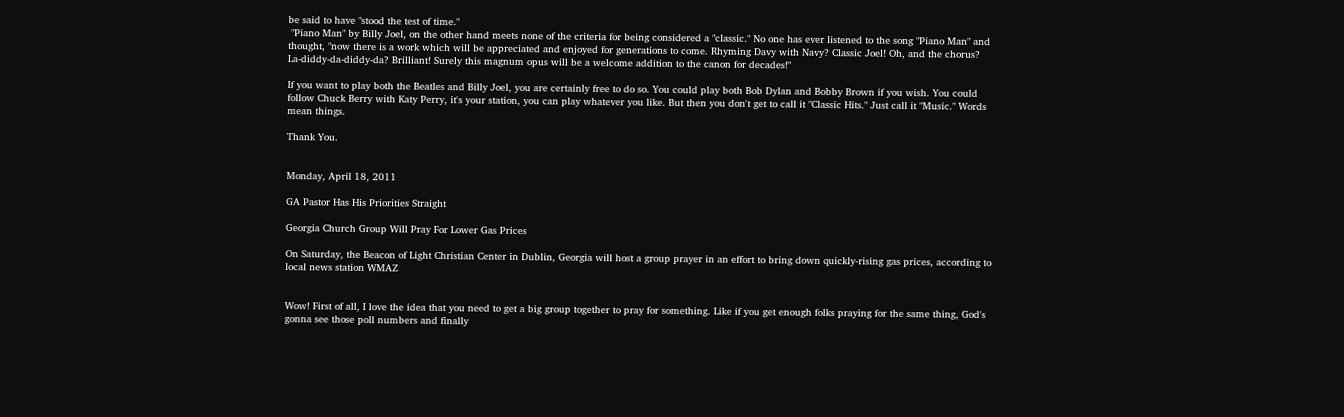be said to have "stood the test of time."
 "Piano Man" by Billy Joel, on the other hand meets none of the criteria for being considered a "classic." No one has ever listened to the song "Piano Man" and thought, "now there is a work which will be appreciated and enjoyed for generations to come. Rhyming Davy with Navy? Classic Joel! Oh, and the chorus? La-diddy-da-diddy-da? Brilliant! Surely this magnum opus will be a welcome addition to the canon for decades!"

If you want to play both the Beatles and Billy Joel, you are certainly free to do so. You could play both Bob Dylan and Bobby Brown if you wish. You could follow Chuck Berry with Katy Perry, it's your station, you can play whatever you like. But then you don't get to call it "Classic Hits." Just call it "Music." Words mean things.

Thank You.


Monday, April 18, 2011

GA Pastor Has His Priorities Straight

Georgia Church Group Will Pray For Lower Gas Prices

On Saturday, the Beacon of Light Christian Center in Dublin, Georgia will host a group prayer in an effort to bring down quickly-rising gas prices, according to local news station WMAZ


Wow! First of all, I love the idea that you need to get a big group together to pray for something. Like if you get enough folks praying for the same thing, God's gonna see those poll numbers and finally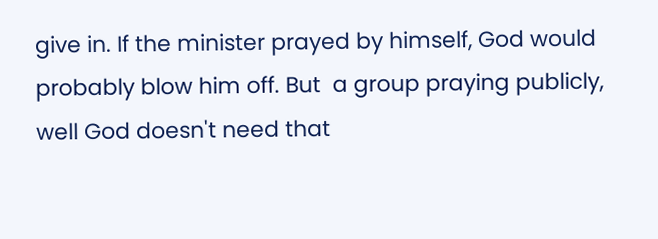give in. If the minister prayed by himself, God would probably blow him off. But  a group praying publicly, well God doesn't need that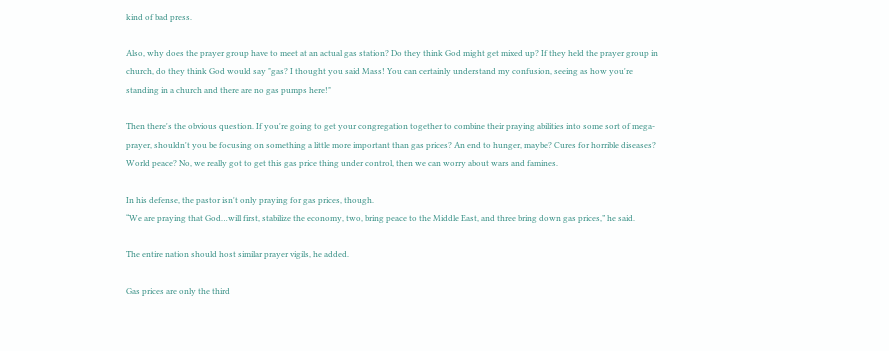kind of bad press.

Also, why does the prayer group have to meet at an actual gas station? Do they think God might get mixed up? If they held the prayer group in church, do they think God would say "gas? I thought you said Mass! You can certainly understand my confusion, seeing as how you're standing in a church and there are no gas pumps here!"

Then there's the obvious question. If you're going to get your congregation together to combine their praying abilities into some sort of mega-prayer, shouldn't you be focusing on something a little more important than gas prices? An end to hunger, maybe? Cures for horrible diseases? World peace? No, we really got to get this gas price thing under control, then we can worry about wars and famines.

In his defense, the pastor isn't only praying for gas prices, though.
“We are praying that God…will first, stabilize the economy, two, bring peace to the Middle East, and three bring down gas prices,” he said.

The entire nation should host similar prayer vigils, he added.

Gas prices are only the third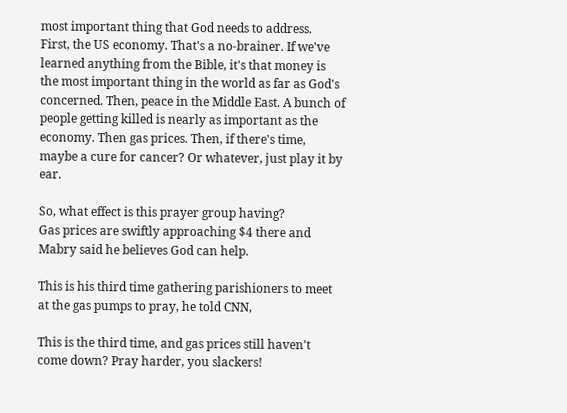most important thing that God needs to address.  First, the US economy. That's a no-brainer. If we've learned anything from the Bible, it's that money is the most important thing in the world as far as God's concerned. Then, peace in the Middle East. A bunch of people getting killed is nearly as important as the economy. Then gas prices. Then, if there's time, maybe a cure for cancer? Or whatever, just play it by ear.

So, what effect is this prayer group having?
Gas prices are swiftly approaching $4 there and Mabry said he believes God can help.

This is his third time gathering parishioners to meet at the gas pumps to pray, he told CNN,

This is the third time, and gas prices still haven't come down? Pray harder, you slackers!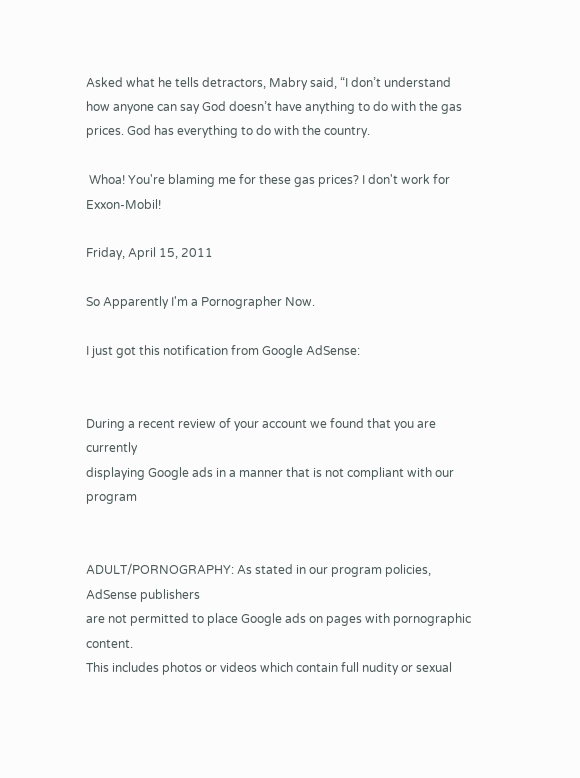Asked what he tells detractors, Mabry said, “I don’t understand how anyone can say God doesn’t have anything to do with the gas prices. God has everything to do with the country.

 Whoa! You're blaming me for these gas prices? I don't work for Exxon-Mobil!

Friday, April 15, 2011

So Apparently I'm a Pornographer Now.

I just got this notification from Google AdSense:


During a recent review of your account we found that you are currently
displaying Google ads in a manner that is not compliant with our program


ADULT/PORNOGRAPHY: As stated in our program policies, AdSense publishers
are not permitted to place Google ads on pages with pornographic content.
This includes photos or videos which contain full nudity or sexual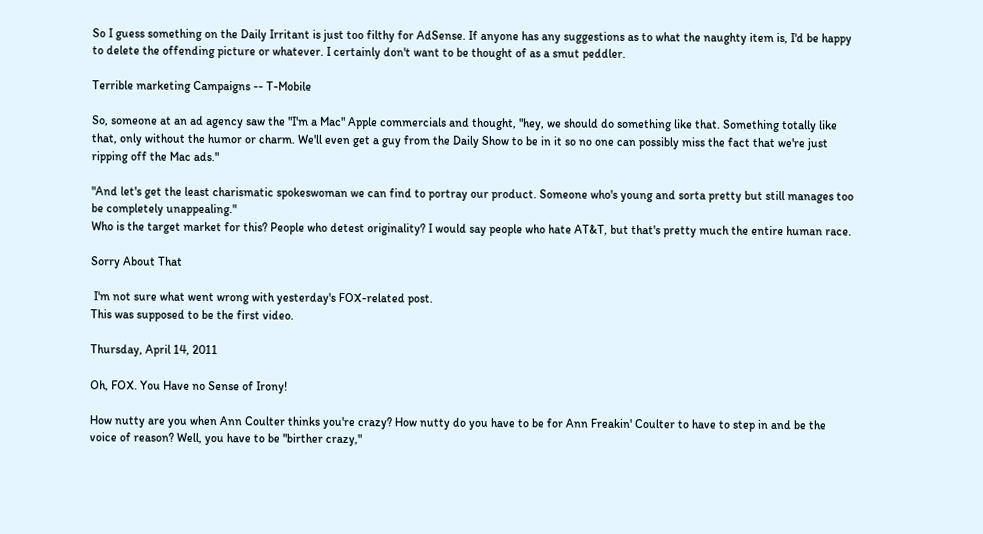So I guess something on the Daily Irritant is just too filthy for AdSense. If anyone has any suggestions as to what the naughty item is, I'd be happy to delete the offending picture or whatever. I certainly don't want to be thought of as a smut peddler.

Terrible marketing Campaigns -- T-Mobile

So, someone at an ad agency saw the "I'm a Mac" Apple commercials and thought, "hey, we should do something like that. Something totally like that, only without the humor or charm. We'll even get a guy from the Daily Show to be in it so no one can possibly miss the fact that we're just ripping off the Mac ads."

"And let's get the least charismatic spokeswoman we can find to portray our product. Someone who's young and sorta pretty but still manages too be completely unappealing."
Who is the target market for this? People who detest originality? I would say people who hate AT&T, but that's pretty much the entire human race.

Sorry About That

 I'm not sure what went wrong with yesterday's FOX-related post.
This was supposed to be the first video.

Thursday, April 14, 2011

Oh, FOX. You Have no Sense of Irony!

How nutty are you when Ann Coulter thinks you're crazy? How nutty do you have to be for Ann Freakin' Coulter to have to step in and be the voice of reason? Well, you have to be "birther crazy,"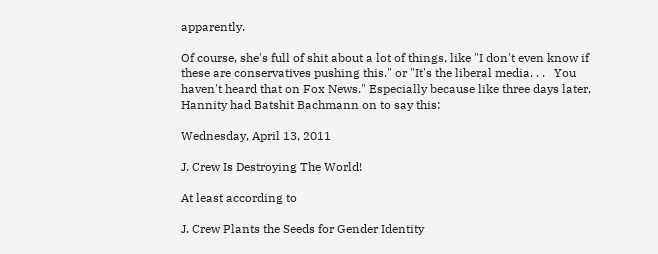apparently.

Of course, she's full of shit about a lot of things, like "I don't even know if these are conservatives pushing this." or "It's the liberal media. . .   You haven't heard that on Fox News." Especially because like three days later, Hannity had Batshit Bachmann on to say this:

Wednesday, April 13, 2011

J. Crew Is Destroying The World!

At least according to

J. Crew Plants the Seeds for Gender Identity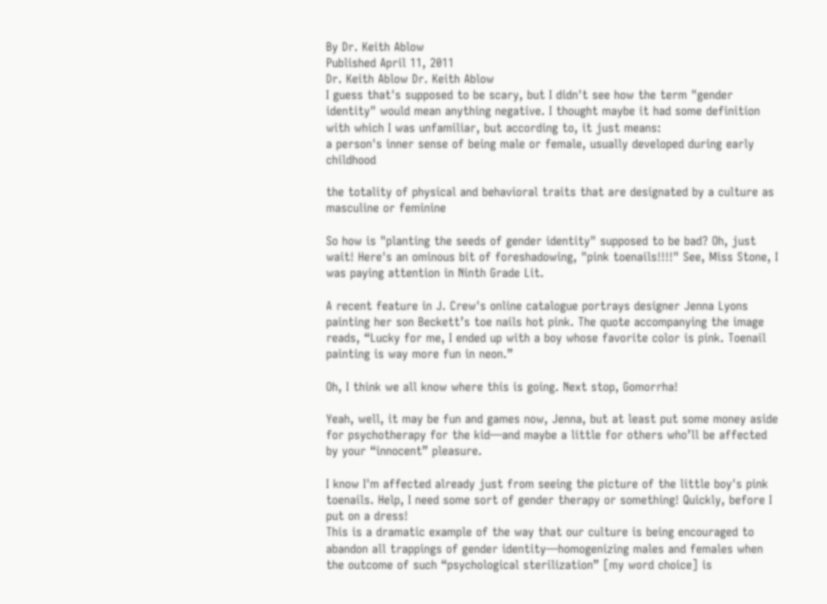By Dr. Keith Ablow
Published April 11, 2011
Dr. Keith Ablow Dr. Keith Ablow
I guess that's supposed to be scary, but I didn't see how the term "gender identity" would mean anything negative. I thought maybe it had some definition with which I was unfamiliar, but according to, it just means:
a person's inner sense of being male or female, usually developed during early childhood

the totality of physical and behavioral traits that are designated by a culture as masculine or feminine

So how is "planting the seeds of gender identity" supposed to be bad? Oh, just wait! Here's an ominous bit of foreshadowing, "pink toenails!!!!" See, Miss Stone, I was paying attention in Ninth Grade Lit.

A recent feature in J. Crew's online catalogue portrays designer Jenna Lyons painting her son Beckett’s toe nails hot pink. The quote accompanying the image reads, “Lucky for me, I ended up with a boy whose favorite color is pink. Toenail painting is way more fun in neon.”

Oh, I think we all know where this is going. Next stop, Gomorrha!

Yeah, well, it may be fun and games now, Jenna, but at least put some money aside for psychotherapy for the kid—and maybe a little for others who’ll be affected by your “innocent” pleasure.

I know I'm affected already just from seeing the picture of the little boy's pink toenails. Help, I need some sort of gender therapy or something! Quickly, before I put on a dress!
This is a dramatic example of the way that our culture is being encouraged to abandon all trappings of gender identity—homogenizing males and females when the outcome of such “psychological sterilization” [my word choice] is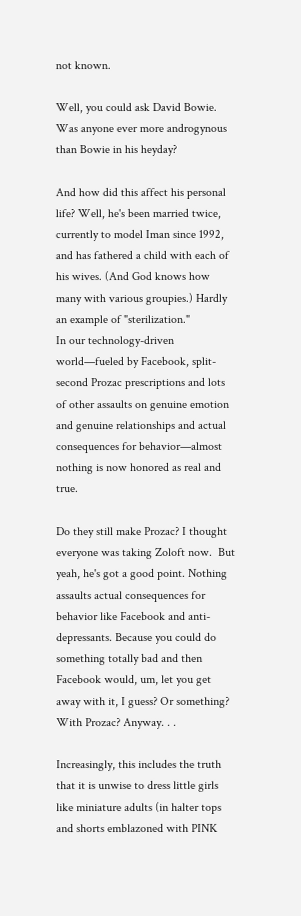not known.

Well, you could ask David Bowie. Was anyone ever more androgynous than Bowie in his heyday?

And how did this affect his personal life? Well, he's been married twice, currently to model Iman since 1992, and has fathered a child with each of his wives. (And God knows how many with various groupies.) Hardly an example of "sterilization."
In our technology-driven world—fueled by Facebook, split-second Prozac prescriptions and lots of other assaults on genuine emotion and genuine relationships and actual consequences for behavior—almost nothing is now honored as real and true.

Do they still make Prozac? I thought everyone was taking Zoloft now.  But yeah, he's got a good point. Nothing assaults actual consequences for behavior like Facebook and anti-depressants. Because you could do something totally bad and then Facebook would, um, let you get away with it, I guess? Or something? With Prozac? Anyway. . .

Increasingly, this includes the truth that it is unwise to dress little girls like miniature adults (in halter tops and shorts emblazoned with PINK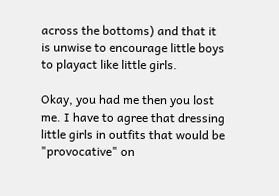across the bottoms) and that it is unwise to encourage little boys to playact like little girls.

Okay, you had me then you lost me. I have to agree that dressing little girls in outfits that would be "provocative" on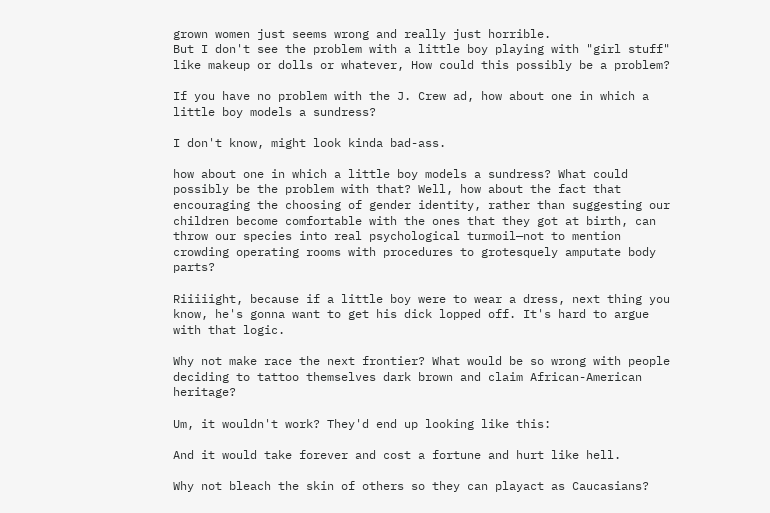grown women just seems wrong and really just horrible.
But I don't see the problem with a little boy playing with "girl stuff" like makeup or dolls or whatever, How could this possibly be a problem?

If you have no problem with the J. Crew ad, how about one in which a little boy models a sundress?

I don't know, might look kinda bad-ass.

how about one in which a little boy models a sundress? What could possibly be the problem with that? Well, how about the fact that encouraging the choosing of gender identity, rather than suggesting our children become comfortable with the ones that they got at birth, can throw our species into real psychological turmoil—not to mention crowding operating rooms with procedures to grotesquely amputate body parts?

Riiiiight, because if a little boy were to wear a dress, next thing you know, he's gonna want to get his dick lopped off. It's hard to argue with that logic.

Why not make race the next frontier? What would be so wrong with people deciding to tattoo themselves dark brown and claim African-American heritage?

Um, it wouldn't work? They'd end up looking like this:

And it would take forever and cost a fortune and hurt like hell.

Why not bleach the skin of others so they can playact as Caucasians?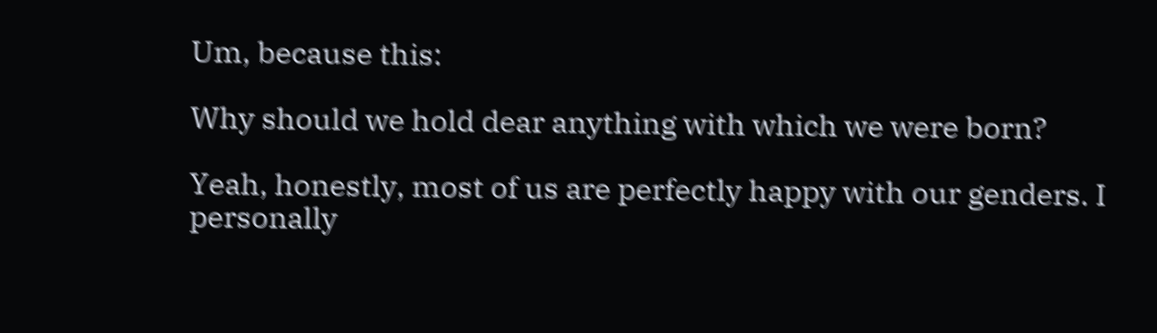Um, because this:

Why should we hold dear anything with which we were born?

Yeah, honestly, most of us are perfectly happy with our genders. I personally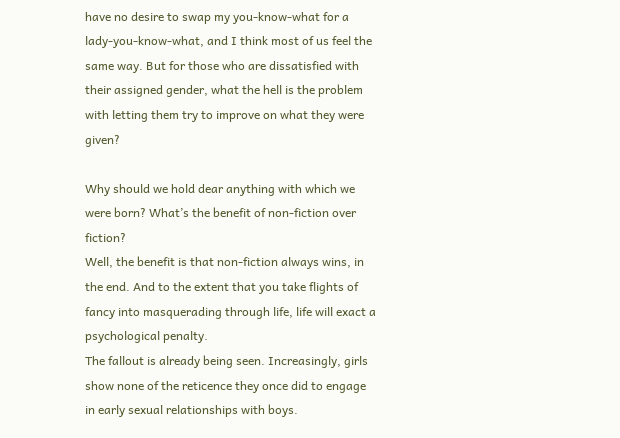have no desire to swap my you-know-what for a lady-you-know-what, and I think most of us feel the same way. But for those who are dissatisfied with their assigned gender, what the hell is the problem with letting them try to improve on what they were given?

Why should we hold dear anything with which we were born? What’s the benefit of non-fiction over fiction?
Well, the benefit is that non-fiction always wins, in the end. And to the extent that you take flights of fancy into masquerading through life, life will exact a psychological penalty.
The fallout is already being seen. Increasingly, girls show none of the reticence they once did to engage in early sexual relationships with boys.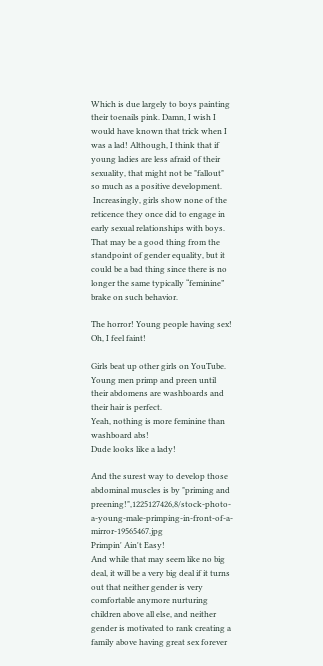Which is due largely to boys painting their toenails pink. Damn, I wish I would have known that trick when I was a lad! Although, I think that if young ladies are less afraid of their sexuality, that might not be "fallout" so much as a positive development.
 Increasingly, girls show none of the reticence they once did to engage in early sexual relationships with boys. That may be a good thing from the standpoint of gender equality, but it could be a bad thing since there is no longer the same typically “feminine” brake on such behavior.

The horror! Young people having sex! Oh, I feel faint!

Girls beat up other girls on YouTube. Young men primp and preen until their abdomens are washboards and their hair is perfect.
Yeah, nothing is more feminine than washboard abs!
Dude looks like a lady!

And the surest way to develop those abdominal muscles is by "priming and preening!",1225127426,8/stock-photo-a-young-male-primping-in-front-of-a-mirror-19565467.jpg
Primpin' Ain't Easy!
And while that may seem like no big deal, it will be a very big deal if it turns out that neither gender is very comfortable anymore nurturing children above all else, and neither gender is motivated to rank creating a family above having great sex forever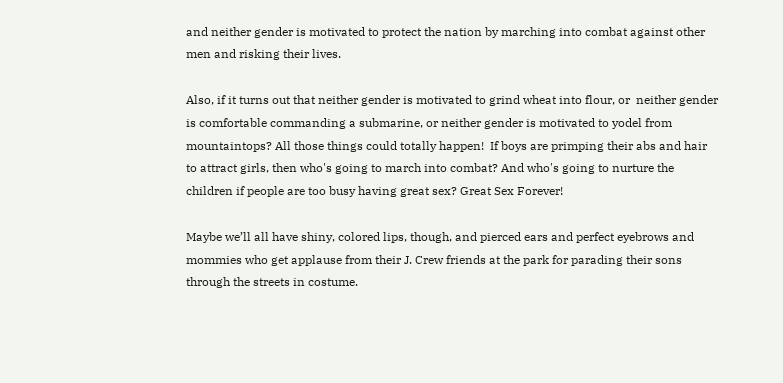and neither gender is motivated to protect the nation by marching into combat against other men and risking their lives.

Also, if it turns out that neither gender is motivated to grind wheat into flour, or  neither gender is comfortable commanding a submarine, or neither gender is motivated to yodel from mountaintops? All those things could totally happen!  If boys are primping their abs and hair to attract girls, then who's going to march into combat? And who's going to nurture the children if people are too busy having great sex? Great Sex Forever!

Maybe we’ll all have shiny, colored lips, though, and pierced ears and perfect eyebrows and mommies who get applause from their J. Crew friends at the park for parading their sons through the streets in costume.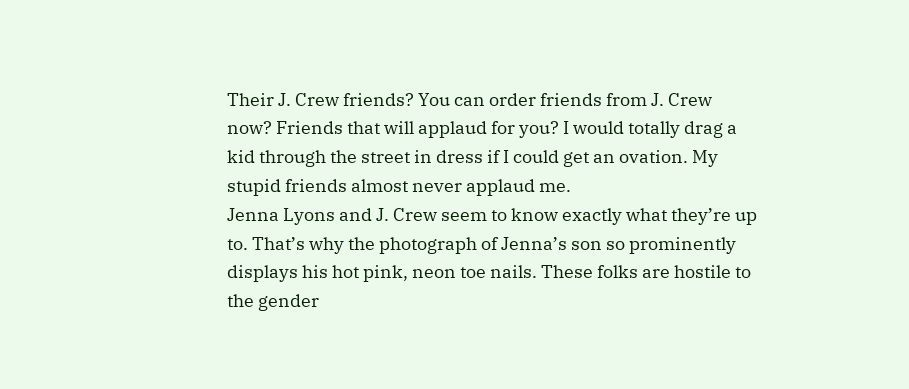Their J. Crew friends? You can order friends from J. Crew now? Friends that will applaud for you? I would totally drag a kid through the street in dress if I could get an ovation. My stupid friends almost never applaud me.
Jenna Lyons and J. Crew seem to know exactly what they’re up to. That’s why the photograph of Jenna’s son so prominently displays his hot pink, neon toe nails. These folks are hostile to the gender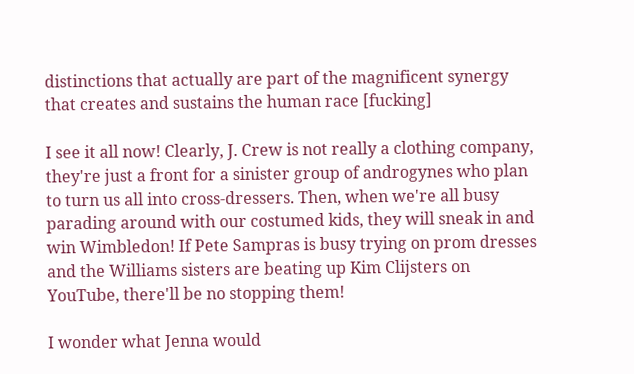distinctions that actually are part of the magnificent synergy that creates and sustains the human race [fucking]

I see it all now! Clearly, J. Crew is not really a clothing company, they're just a front for a sinister group of androgynes who plan to turn us all into cross-dressers. Then, when we're all busy parading around with our costumed kids, they will sneak in and win Wimbledon! If Pete Sampras is busy trying on prom dresses and the Williams sisters are beating up Kim Clijsters on YouTube, there'll be no stopping them!

I wonder what Jenna would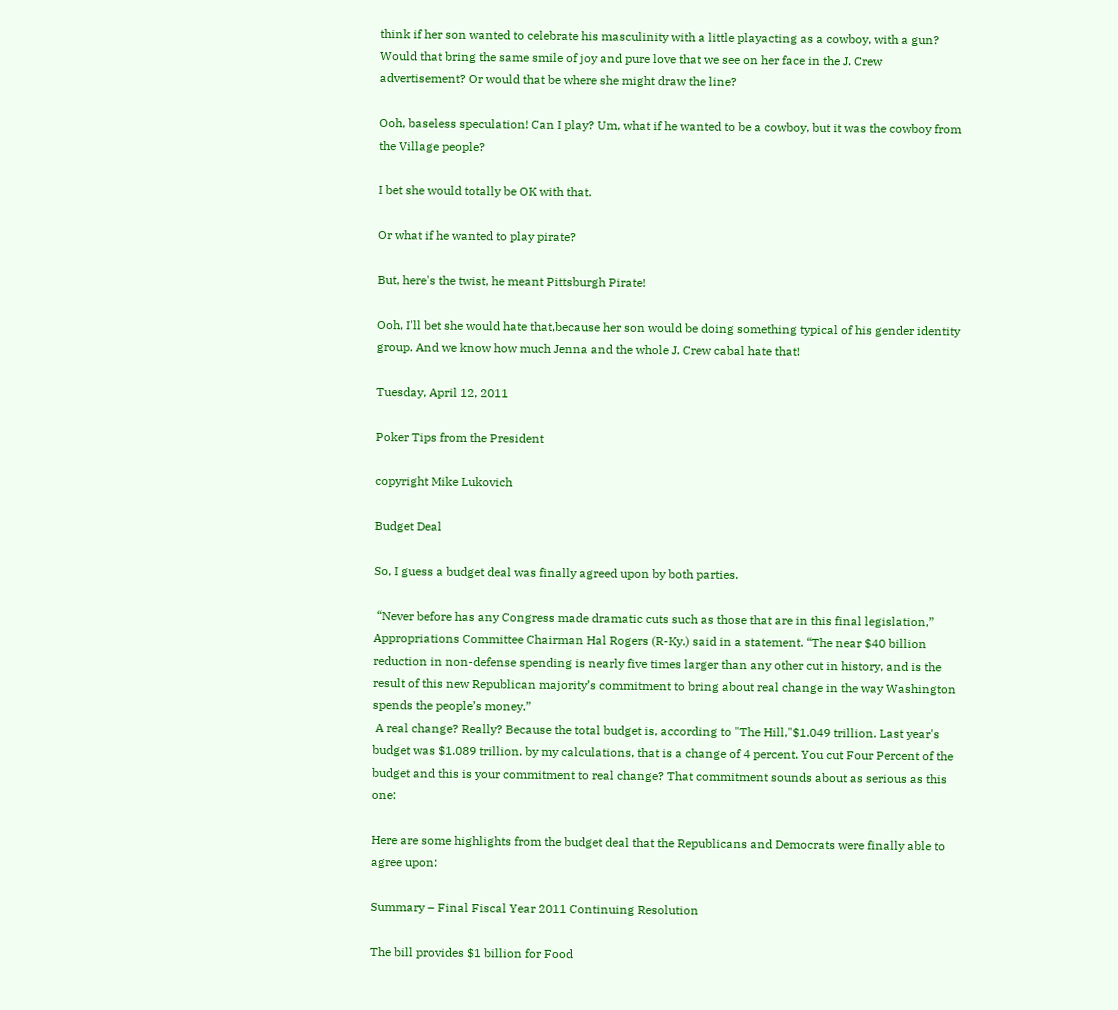think if her son wanted to celebrate his masculinity with a little playacting as a cowboy, with a gun? Would that bring the same smile of joy and pure love that we see on her face in the J. Crew advertisement? Or would that be where she might draw the line?

Ooh, baseless speculation! Can I play? Um, what if he wanted to be a cowboy, but it was the cowboy from the Village people?

I bet she would totally be OK with that.

Or what if he wanted to play pirate?

But, here's the twist, he meant Pittsburgh Pirate!

Ooh, I'll bet she would hate that,because her son would be doing something typical of his gender identity group. And we know how much Jenna and the whole J. Crew cabal hate that!

Tuesday, April 12, 2011

Poker Tips from the President

copyright Mike Lukovich

Budget Deal

So, I guess a budget deal was finally agreed upon by both parties.

 “Never before has any Congress made dramatic cuts such as those that are in this final legislation,” Appropriations Committee Chairman Hal Rogers (R-Ky.) said in a statement. “The near $40 billion reduction in non-defense spending is nearly five times larger than any other cut in history, and is the result of this new Republican majority’s commitment to bring about real change in the way Washington spends the people’s money.”
 A real change? Really? Because the total budget is, according to "The Hill,"$1.049 trillion. Last year's budget was $1.089 trillion. by my calculations, that is a change of 4 percent. You cut Four Percent of the budget and this is your commitment to real change? That commitment sounds about as serious as this one:

Here are some highlights from the budget deal that the Republicans and Democrats were finally able to agree upon:

Summary – Final Fiscal Year 2011 Continuing Resolution

The bill provides $1 billion for Food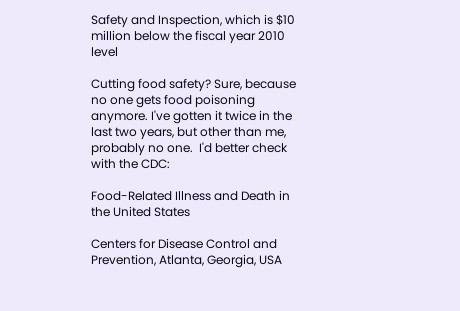Safety and Inspection, which is $10 million below the fiscal year 2010 level

Cutting food safety? Sure, because no one gets food poisoning anymore. I've gotten it twice in the last two years, but other than me, probably no one.  I'd better check with the CDC:

Food-Related Illness and Death in the United States

Centers for Disease Control and Prevention, Atlanta, Georgia, USA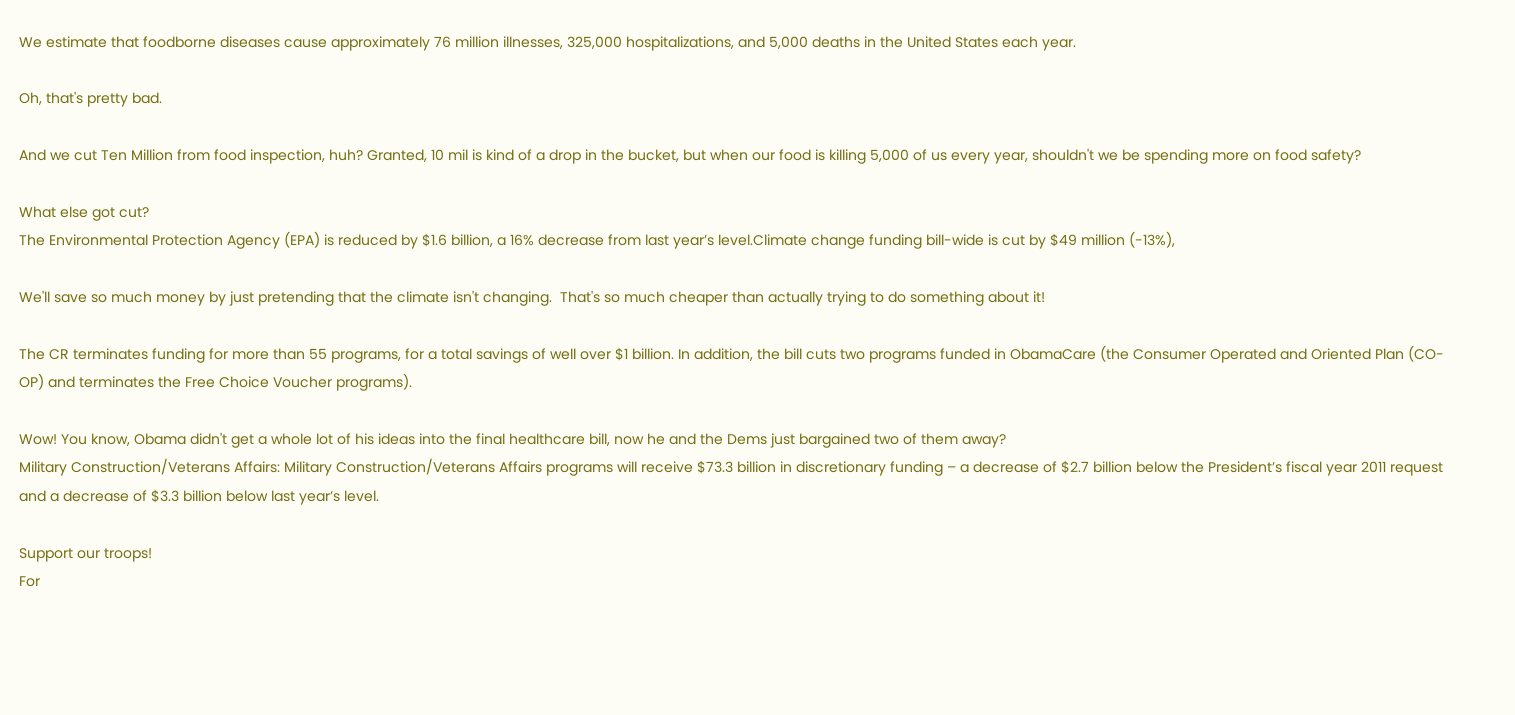We estimate that foodborne diseases cause approximately 76 million illnesses, 325,000 hospitalizations, and 5,000 deaths in the United States each year.

Oh, that's pretty bad.

And we cut Ten Million from food inspection, huh? Granted, 10 mil is kind of a drop in the bucket, but when our food is killing 5,000 of us every year, shouldn't we be spending more on food safety?

What else got cut?
The Environmental Protection Agency (EPA) is reduced by $1.6 billion, a 16% decrease from last year’s level.Climate change funding bill-wide is cut by $49 million (-13%),

We'll save so much money by just pretending that the climate isn't changing.  That's so much cheaper than actually trying to do something about it!

The CR terminates funding for more than 55 programs, for a total savings of well over $1 billion. In addition, the bill cuts two programs funded in ObamaCare (the Consumer Operated and Oriented Plan (CO-OP) and terminates the Free Choice Voucher programs).

Wow! You know, Obama didn't get a whole lot of his ideas into the final healthcare bill, now he and the Dems just bargained two of them away?
Military Construction/Veterans Affairs: Military Construction/Veterans Affairs programs will receive $73.3 billion in discretionary funding – a decrease of $2.7 billion below the President’s fiscal year 2011 request and a decrease of $3.3 billion below last year’s level.

Support our troops!
For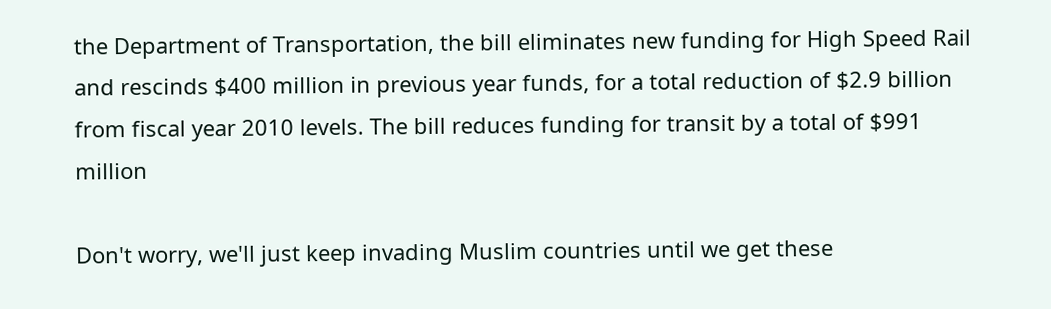the Department of Transportation, the bill eliminates new funding for High Speed Rail and rescinds $400 million in previous year funds, for a total reduction of $2.9 billion from fiscal year 2010 levels. The bill reduces funding for transit by a total of $991 million

Don't worry, we'll just keep invading Muslim countries until we get these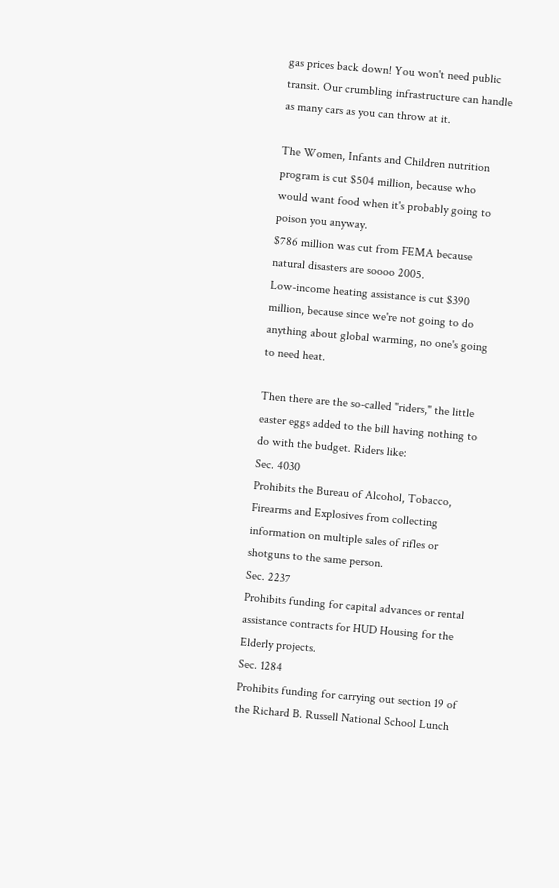gas prices back down! You won't need public transit. Our crumbling infrastructure can handle as many cars as you can throw at it.

The Women, Infants and Children nutrition program is cut $504 million, because who would want food when it's probably going to poison you anyway.
$786 million was cut from FEMA because natural disasters are soooo 2005.
Low-income heating assistance is cut $390 million, because since we're not going to do anything about global warming, no one's going to need heat.

Then there are the so-called "riders," the little easter eggs added to the bill having nothing to do with the budget. Riders like:
Sec. 4030
Prohibits the Bureau of Alcohol, Tobacco, Firearms and Explosives from collecting information on multiple sales of rifles or shotguns to the same person.
Sec. 2237
Prohibits funding for capital advances or rental assistance contracts for HUD Housing for the Elderly projects.
Sec. 1284
Prohibits funding for carrying out section 19 of the Richard B. Russell National School Lunch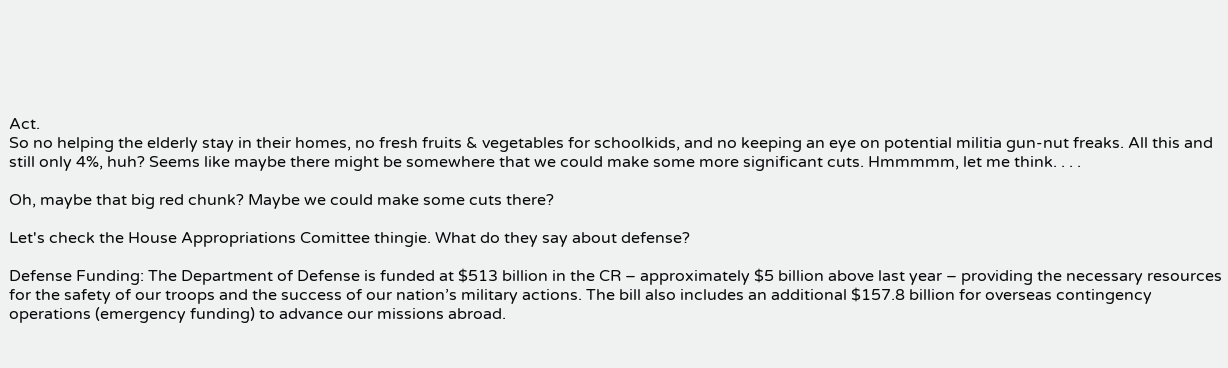Act.
So no helping the elderly stay in their homes, no fresh fruits & vegetables for schoolkids, and no keeping an eye on potential militia gun-nut freaks. All this and still only 4%, huh? Seems like maybe there might be somewhere that we could make some more significant cuts. Hmmmmm, let me think. . . .

Oh, maybe that big red chunk? Maybe we could make some cuts there?

Let's check the House Appropriations Comittee thingie. What do they say about defense?

Defense Funding: The Department of Defense is funded at $513 billion in the CR – approximately $5 billion above last year – providing the necessary resources for the safety of our troops and the success of our nation’s military actions. The bill also includes an additional $157.8 billion for overseas contingency operations (emergency funding) to advance our missions abroad.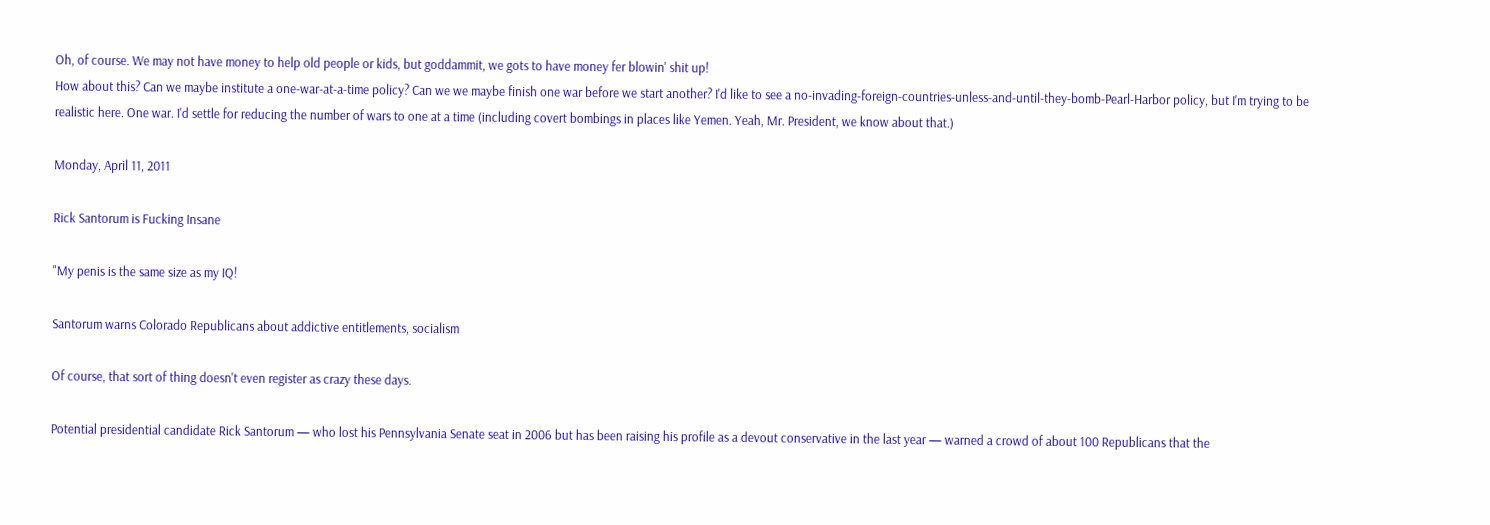Oh, of course. We may not have money to help old people or kids, but goddammit, we gots to have money fer blowin' shit up!
How about this? Can we maybe institute a one-war-at-a-time policy? Can we we maybe finish one war before we start another? I'd like to see a no-invading-foreign-countries-unless-and-until-they-bomb-Pearl-Harbor policy, but I'm trying to be realistic here. One war. I'd settle for reducing the number of wars to one at a time (including covert bombings in places like Yemen. Yeah, Mr. President, we know about that.)

Monday, April 11, 2011

Rick Santorum is Fucking Insane

"My penis is the same size as my IQ!

Santorum warns Colorado Republicans about addictive entitlements, socialism

Of course, that sort of thing doesn't even register as crazy these days.

Potential presidential candidate Rick Santorum — who lost his Pennsylvania Senate seat in 2006 but has been raising his profile as a devout conservative in the last year — warned a crowd of about 100 Republicans that the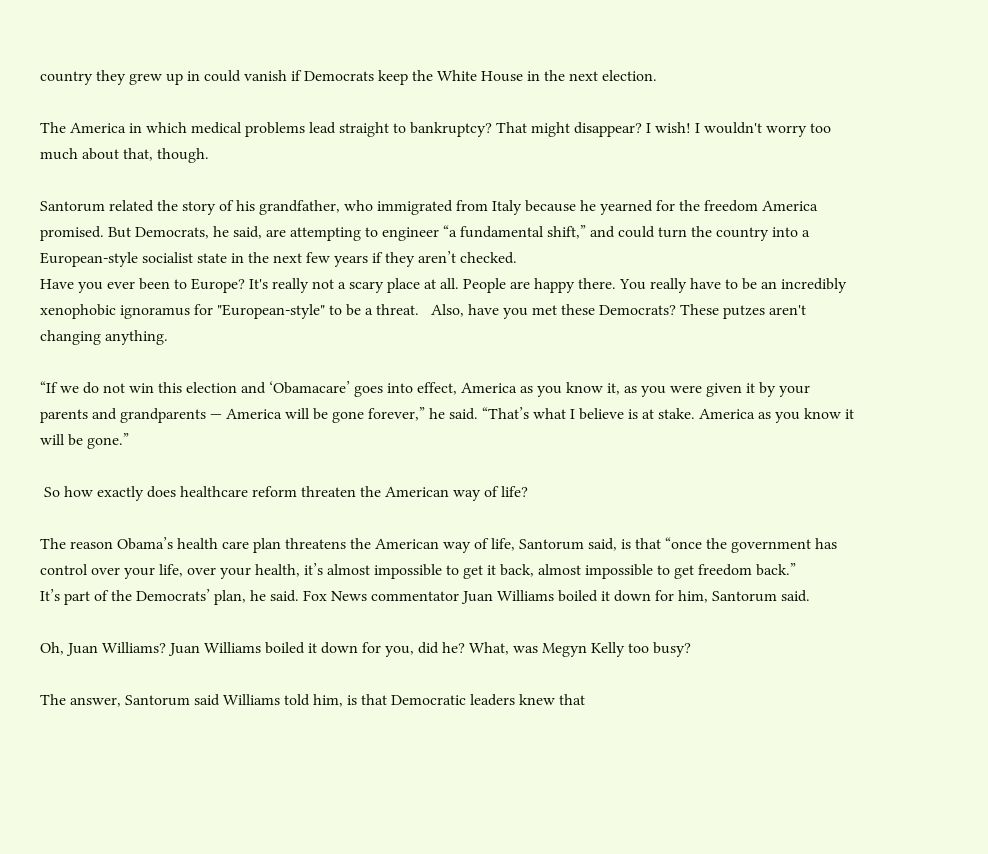country they grew up in could vanish if Democrats keep the White House in the next election.

The America in which medical problems lead straight to bankruptcy? That might disappear? I wish! I wouldn't worry too much about that, though.

Santorum related the story of his grandfather, who immigrated from Italy because he yearned for the freedom America promised. But Democrats, he said, are attempting to engineer “a fundamental shift,” and could turn the country into a European-style socialist state in the next few years if they aren’t checked.
Have you ever been to Europe? It's really not a scary place at all. People are happy there. You really have to be an incredibly xenophobic ignoramus for "European-style" to be a threat.   Also, have you met these Democrats? These putzes aren't changing anything.

“If we do not win this election and ‘Obamacare’ goes into effect, America as you know it, as you were given it by your parents and grandparents — America will be gone forever,” he said. “That’s what I believe is at stake. America as you know it will be gone.”

 So how exactly does healthcare reform threaten the American way of life?

The reason Obama’s health care plan threatens the American way of life, Santorum said, is that “once the government has control over your life, over your health, it’s almost impossible to get it back, almost impossible to get freedom back.”
It’s part of the Democrats’ plan, he said. Fox News commentator Juan Williams boiled it down for him, Santorum said.

Oh, Juan Williams? Juan Williams boiled it down for you, did he? What, was Megyn Kelly too busy?

The answer, Santorum said Williams told him, is that Democratic leaders knew that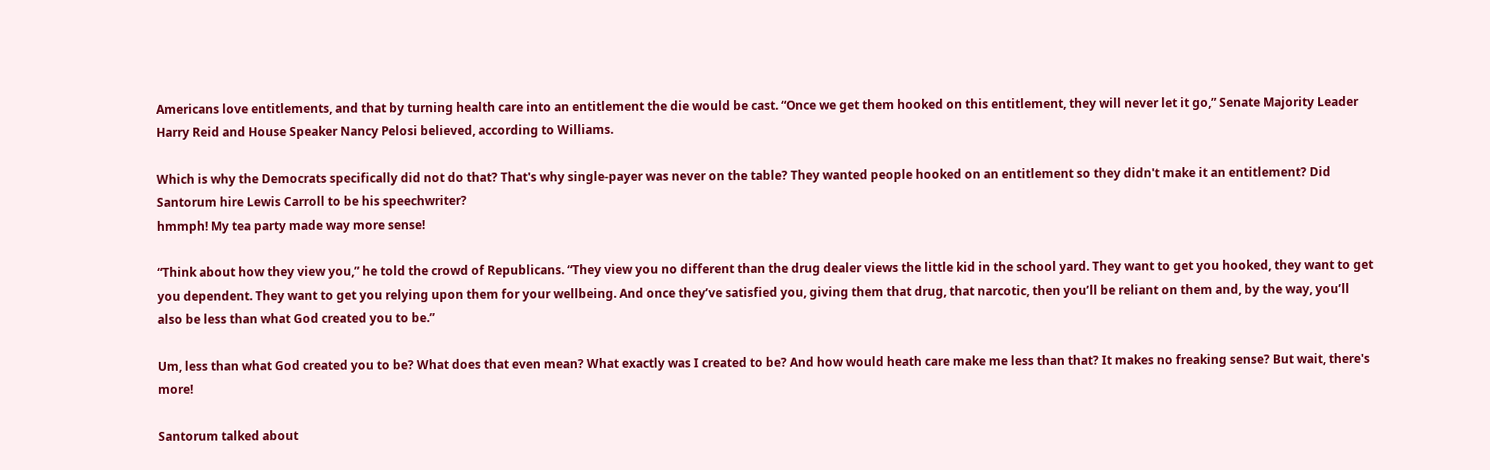Americans love entitlements, and that by turning health care into an entitlement the die would be cast. “Once we get them hooked on this entitlement, they will never let it go,” Senate Majority Leader Harry Reid and House Speaker Nancy Pelosi believed, according to Williams.

Which is why the Democrats specifically did not do that? That's why single-payer was never on the table? They wanted people hooked on an entitlement so they didn't make it an entitlement? Did Santorum hire Lewis Carroll to be his speechwriter?
hmmph! My tea party made way more sense!

“Think about how they view you,” he told the crowd of Republicans. “They view you no different than the drug dealer views the little kid in the school yard. They want to get you hooked, they want to get you dependent. They want to get you relying upon them for your wellbeing. And once they’ve satisfied you, giving them that drug, that narcotic, then you’ll be reliant on them and, by the way, you’ll also be less than what God created you to be.”

Um, less than what God created you to be? What does that even mean? What exactly was I created to be? And how would heath care make me less than that? It makes no freaking sense? But wait, there's more!

Santorum talked about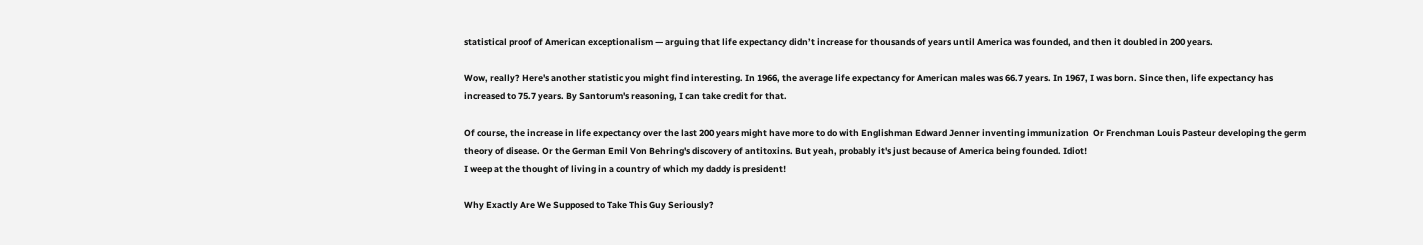statistical proof of American exceptionalism — arguing that life expectancy didn’t increase for thousands of years until America was founded, and then it doubled in 200 years.

Wow, really? Here's another statistic you might find interesting. In 1966, the average life expectancy for American males was 66.7 years. In 1967, I was born. Since then, life expectancy has increased to 75.7 years. By Santorum's reasoning, I can take credit for that.

Of course, the increase in life expectancy over the last 200 years might have more to do with Englishman Edward Jenner inventing immunization  Or Frenchman Louis Pasteur developing the germ theory of disease. Or the German Emil Von Behring's discovery of antitoxins. But yeah, probably it's just because of America being founded. Idiot!
I weep at the thought of living in a country of which my daddy is president!

Why Exactly Are We Supposed to Take This Guy Seriously?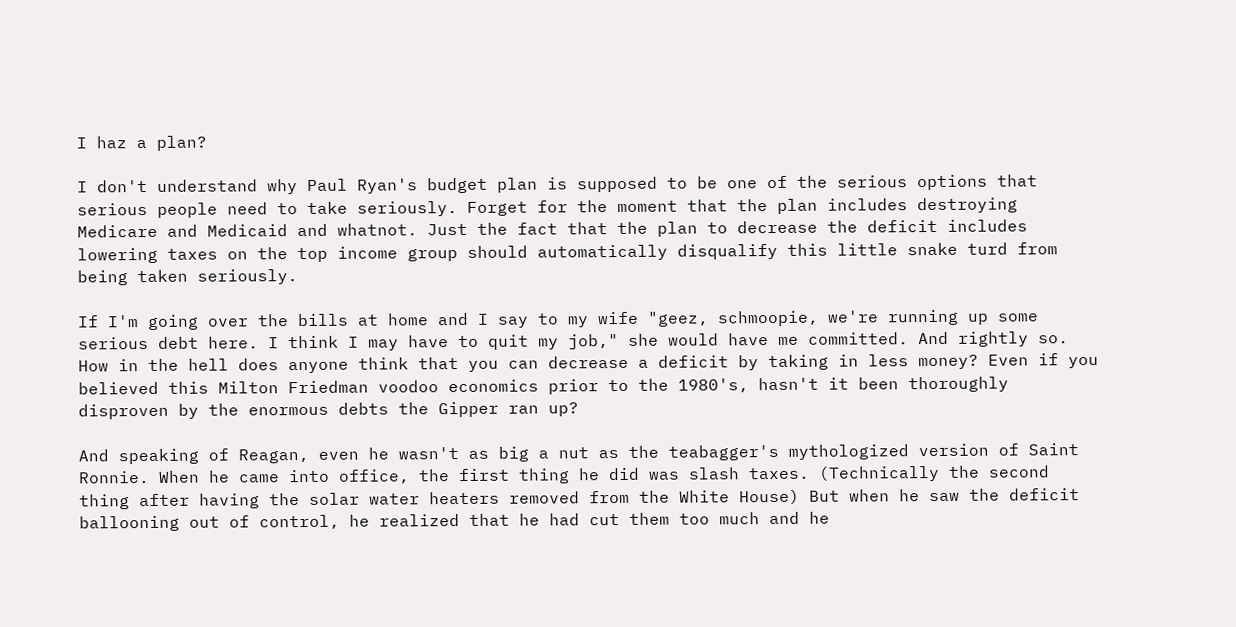I haz a plan?

I don't understand why Paul Ryan's budget plan is supposed to be one of the serious options that serious people need to take seriously. Forget for the moment that the plan includes destroying Medicare and Medicaid and whatnot. Just the fact that the plan to decrease the deficit includes lowering taxes on the top income group should automatically disqualify this little snake turd from being taken seriously.

If I'm going over the bills at home and I say to my wife "geez, schmoopie, we're running up some serious debt here. I think I may have to quit my job," she would have me committed. And rightly so. How in the hell does anyone think that you can decrease a deficit by taking in less money? Even if you believed this Milton Friedman voodoo economics prior to the 1980's, hasn't it been thoroughly disproven by the enormous debts the Gipper ran up?

And speaking of Reagan, even he wasn't as big a nut as the teabagger's mythologized version of Saint Ronnie. When he came into office, the first thing he did was slash taxes. (Technically the second thing after having the solar water heaters removed from the White House) But when he saw the deficit ballooning out of control, he realized that he had cut them too much and he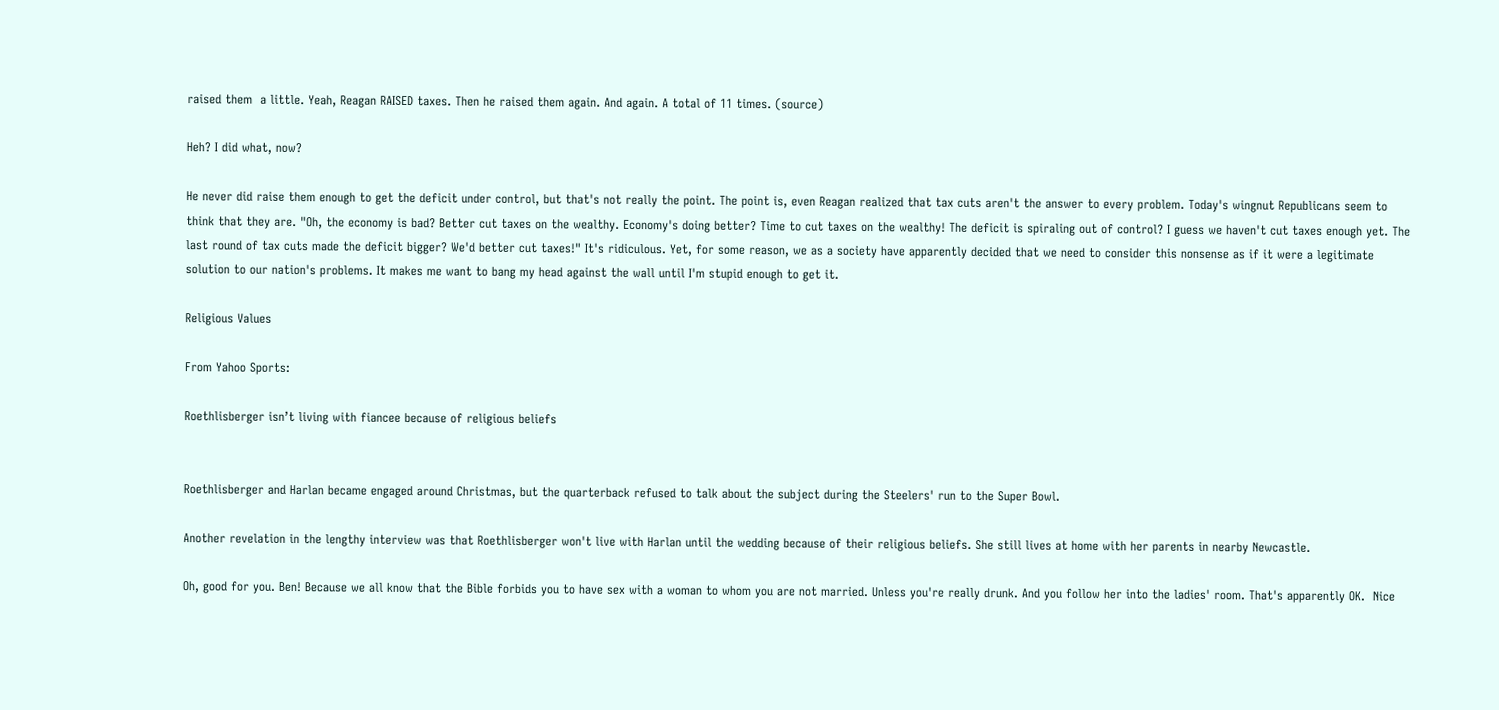raised them  a little. Yeah, Reagan RAISED taxes. Then he raised them again. And again. A total of 11 times. (source)

Heh? I did what, now?

He never did raise them enough to get the deficit under control, but that's not really the point. The point is, even Reagan realized that tax cuts aren't the answer to every problem. Today's wingnut Republicans seem to think that they are. "Oh, the economy is bad? Better cut taxes on the wealthy. Economy's doing better? Time to cut taxes on the wealthy! The deficit is spiraling out of control? I guess we haven't cut taxes enough yet. The last round of tax cuts made the deficit bigger? We'd better cut taxes!" It's ridiculous. Yet, for some reason, we as a society have apparently decided that we need to consider this nonsense as if it were a legitimate solution to our nation's problems. It makes me want to bang my head against the wall until I'm stupid enough to get it.

Religious Values

From Yahoo Sports:

Roethlisberger isn’t living with fiancee because of religious beliefs


Roethlisberger and Harlan became engaged around Christmas, but the quarterback refused to talk about the subject during the Steelers' run to the Super Bowl.

Another revelation in the lengthy interview was that Roethlisberger won't live with Harlan until the wedding because of their religious beliefs. She still lives at home with her parents in nearby Newcastle.

Oh, good for you. Ben! Because we all know that the Bible forbids you to have sex with a woman to whom you are not married. Unless you're really drunk. And you follow her into the ladies' room. That's apparently OK.  Nice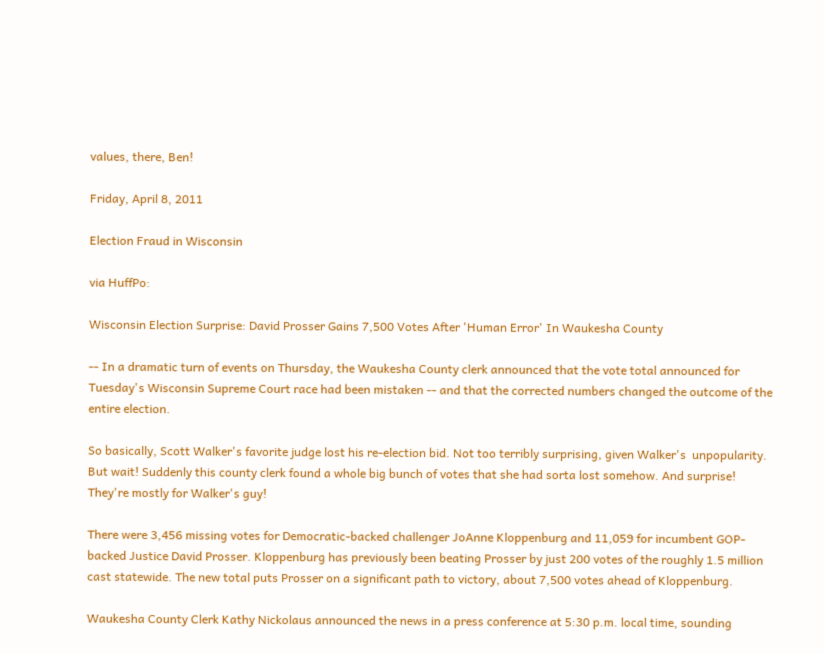values, there, Ben!

Friday, April 8, 2011

Election Fraud in Wisconsin

via HuffPo:

Wisconsin Election Surprise: David Prosser Gains 7,500 Votes After 'Human Error' In Waukesha County

-- In a dramatic turn of events on Thursday, the Waukesha County clerk announced that the vote total announced for Tuesday's Wisconsin Supreme Court race had been mistaken -- and that the corrected numbers changed the outcome of the entire election.

So basically, Scott Walker's favorite judge lost his re-election bid. Not too terribly surprising, given Walker's  unpopularity. But wait! Suddenly this county clerk found a whole big bunch of votes that she had sorta lost somehow. And surprise! They're mostly for Walker's guy!

There were 3,456 missing votes for Democratic-backed challenger JoAnne Kloppenburg and 11,059 for incumbent GOP-backed Justice David Prosser. Kloppenburg has previously been beating Prosser by just 200 votes of the roughly 1.5 million cast statewide. The new total puts Prosser on a significant path to victory, about 7,500 votes ahead of Kloppenburg.

Waukesha County Clerk Kathy Nickolaus announced the news in a press conference at 5:30 p.m. local time, sounding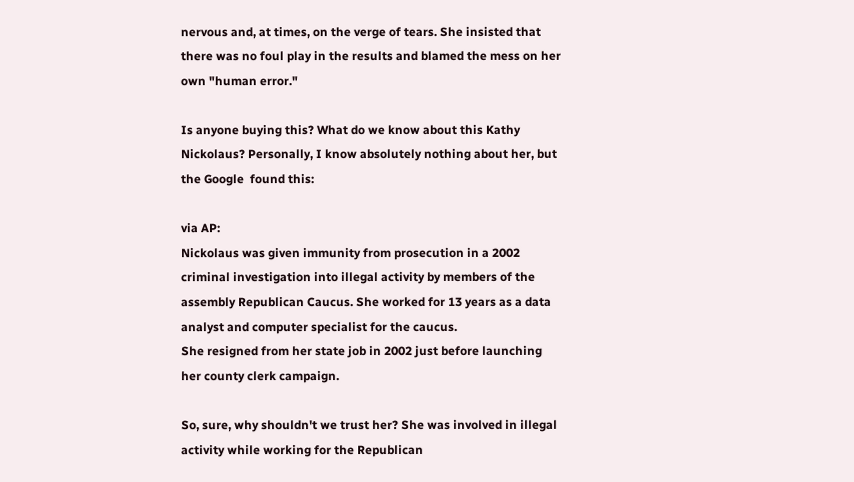nervous and, at times, on the verge of tears. She insisted that there was no foul play in the results and blamed the mess on her own "human error."

Is anyone buying this? What do we know about this Kathy Nickolaus? Personally, I know absolutely nothing about her, but the Google  found this:

via AP:
Nickolaus was given immunity from prosecution in a 2002 criminal investigation into illegal activity by members of the assembly Republican Caucus. She worked for 13 years as a data analyst and computer specialist for the caucus.
She resigned from her state job in 2002 just before launching her county clerk campaign.

So, sure, why shouldn't we trust her? She was involved in illegal activity while working for the Republican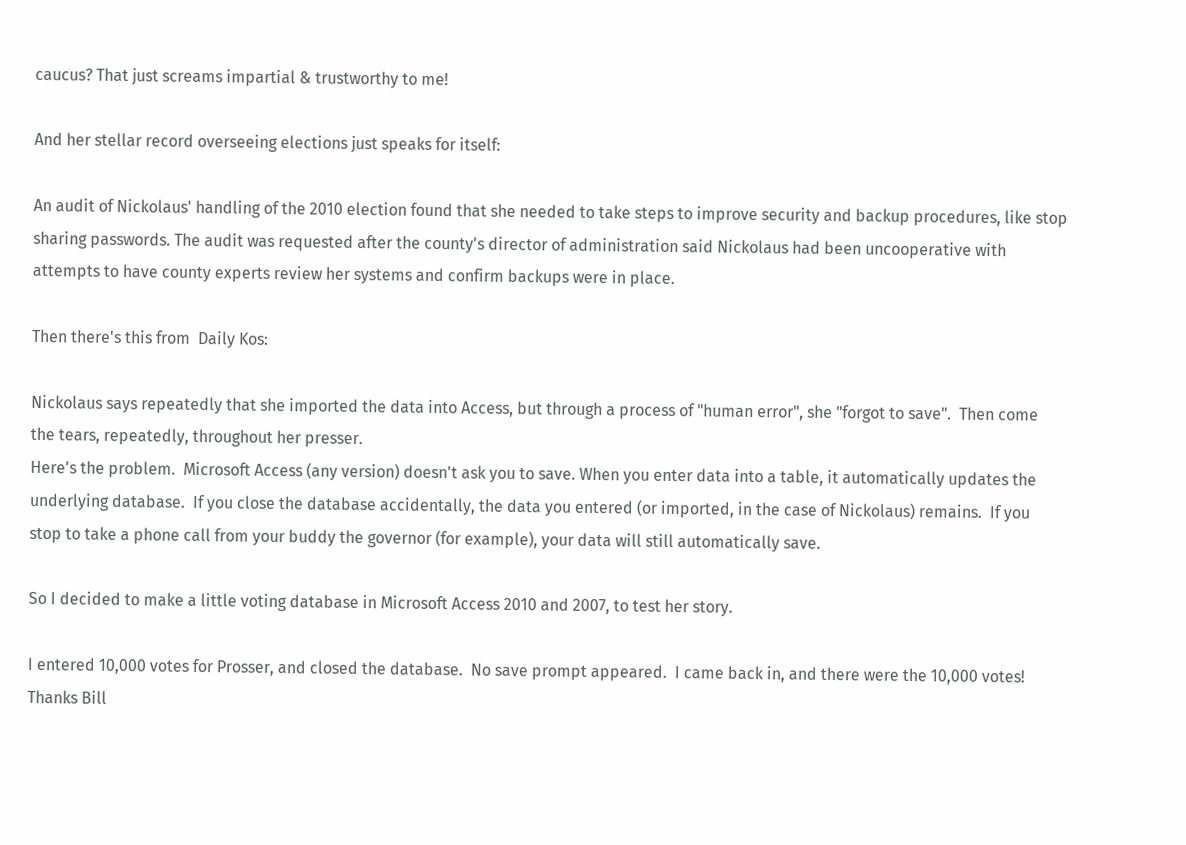caucus? That just screams impartial & trustworthy to me!

And her stellar record overseeing elections just speaks for itself:

An audit of Nickolaus' handling of the 2010 election found that she needed to take steps to improve security and backup procedures, like stop sharing passwords. The audit was requested after the county's director of administration said Nickolaus had been uncooperative with attempts to have county experts review her systems and confirm backups were in place.

Then there's this from  Daily Kos:

Nickolaus says repeatedly that she imported the data into Access, but through a process of "human error", she "forgot to save".  Then come the tears, repeatedly, throughout her presser.
Here's the problem.  Microsoft Access (any version) doesn't ask you to save. When you enter data into a table, it automatically updates the underlying database.  If you close the database accidentally, the data you entered (or imported, in the case of Nickolaus) remains.  If you stop to take a phone call from your buddy the governor (for example), your data will still automatically save.

So I decided to make a little voting database in Microsoft Access 2010 and 2007, to test her story.

I entered 10,000 votes for Prosser, and closed the database.  No save prompt appeared.  I came back in, and there were the 10,000 votes!  Thanks Bill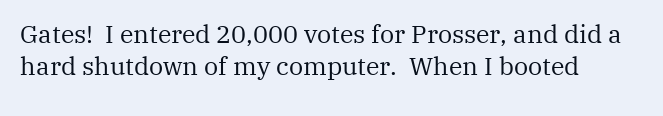Gates!  I entered 20,000 votes for Prosser, and did a hard shutdown of my computer.  When I booted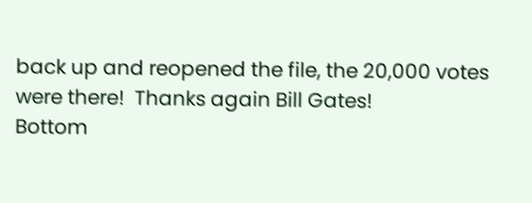back up and reopened the file, the 20,000 votes were there!  Thanks again Bill Gates!
Bottom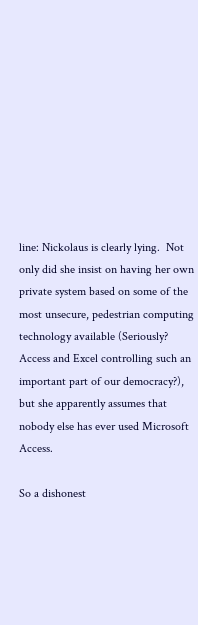line: Nickolaus is clearly lying.  Not only did she insist on having her own private system based on some of the most unsecure, pedestrian computing technology available (Seriously?  Access and Excel controlling such an important part of our democracy?), but she apparently assumes that nobody else has ever used Microsoft Access.

So a dishonest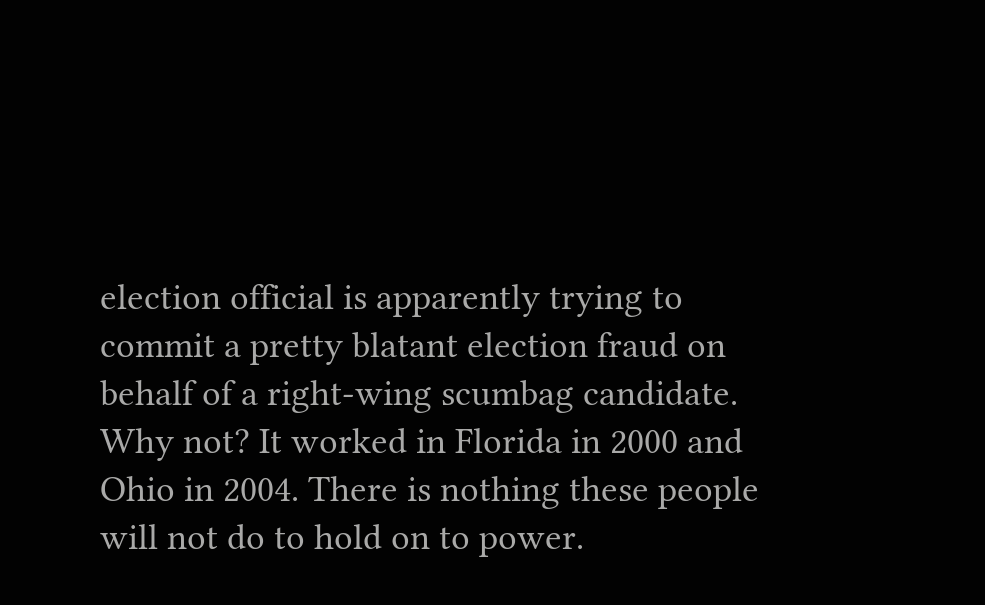election official is apparently trying to commit a pretty blatant election fraud on behalf of a right-wing scumbag candidate. Why not? It worked in Florida in 2000 and Ohio in 2004. There is nothing these people will not do to hold on to power.